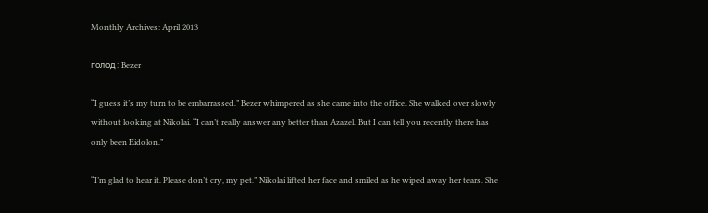Monthly Archives: April 2013

голод : Bezer

“I guess it’s my turn to be embarrassed.” Bezer whimpered as she came into the office. She walked over slowly without looking at Nikolai. “I can’t really answer any better than Azazel. But I can tell you recently there has only been Eidolon.”

“I’m glad to hear it. Please don’t cry, my pet.” Nikolai lifted her face and smiled as he wiped away her tears. She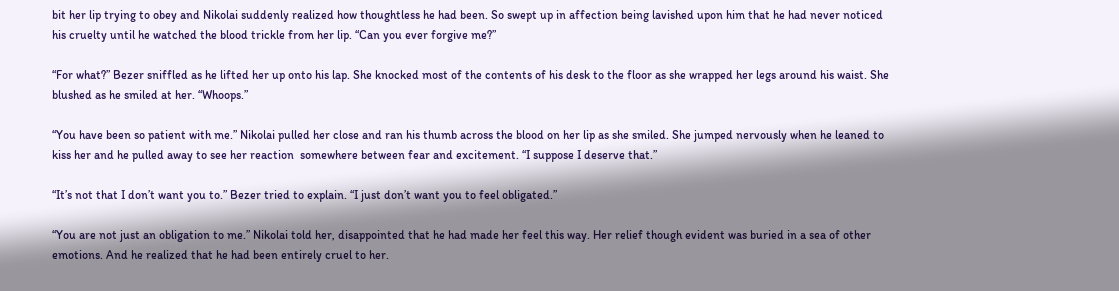bit her lip trying to obey and Nikolai suddenly realized how thoughtless he had been. So swept up in affection being lavished upon him that he had never noticed his cruelty until he watched the blood trickle from her lip. “Can you ever forgive me?”

“For what?” Bezer sniffled as he lifted her up onto his lap. She knocked most of the contents of his desk to the floor as she wrapped her legs around his waist. She blushed as he smiled at her. “Whoops.”

“You have been so patient with me.” Nikolai pulled her close and ran his thumb across the blood on her lip as she smiled. She jumped nervously when he leaned to kiss her and he pulled away to see her reaction  somewhere between fear and excitement. “I suppose I deserve that.”

“It’s not that I don’t want you to.” Bezer tried to explain. “I just don’t want you to feel obligated.”

“You are not just an obligation to me.” Nikolai told her, disappointed that he had made her feel this way. Her relief though evident was buried in a sea of other emotions. And he realized that he had been entirely cruel to her.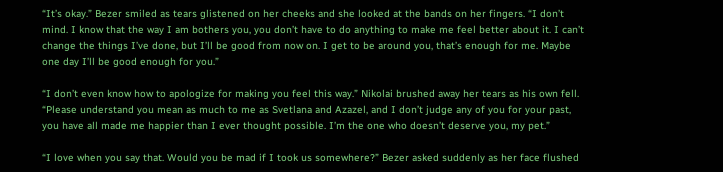“It’s okay.” Bezer smiled as tears glistened on her cheeks and she looked at the bands on her fingers. “I don’t mind. I know that the way I am bothers you, you don’t have to do anything to make me feel better about it. I can’t change the things I’ve done, but I’ll be good from now on. I get to be around you, that’s enough for me. Maybe one day I’ll be good enough for you.”

“I don’t even know how to apologize for making you feel this way.” Nikolai brushed away her tears as his own fell. “Please understand you mean as much to me as Svetlana and Azazel, and I don’t judge any of you for your past, you have all made me happier than I ever thought possible. I’m the one who doesn’t deserve you, my pet.”

“I love when you say that. Would you be mad if I took us somewhere?” Bezer asked suddenly as her face flushed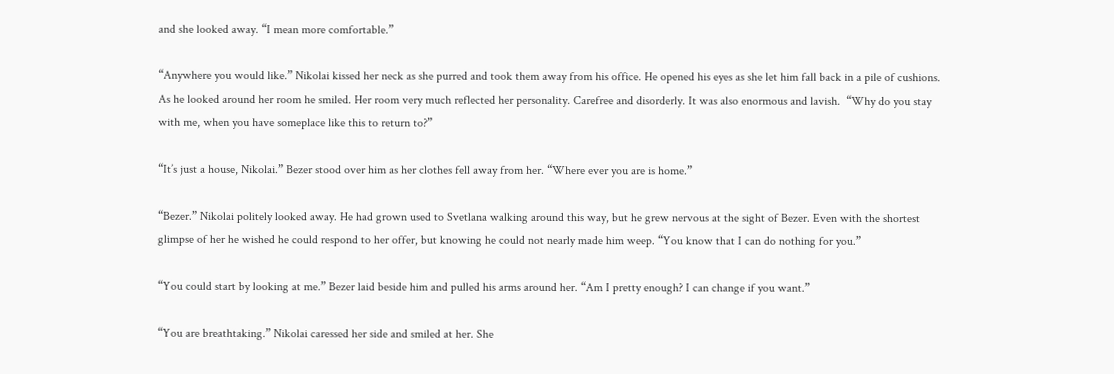and she looked away. “I mean more comfortable.”

“Anywhere you would like.” Nikolai kissed her neck as she purred and took them away from his office. He opened his eyes as she let him fall back in a pile of cushions.  As he looked around her room he smiled. Her room very much reflected her personality. Carefree and disorderly. It was also enormous and lavish.  “Why do you stay with me, when you have someplace like this to return to?”

“It’s just a house, Nikolai.” Bezer stood over him as her clothes fell away from her. “Where ever you are is home.”

“Bezer.” Nikolai politely looked away. He had grown used to Svetlana walking around this way, but he grew nervous at the sight of Bezer. Even with the shortest glimpse of her he wished he could respond to her offer, but knowing he could not nearly made him weep. “You know that I can do nothing for you.”

“You could start by looking at me.” Bezer laid beside him and pulled his arms around her. “Am I pretty enough? I can change if you want.”

“You are breathtaking.” Nikolai caressed her side and smiled at her. She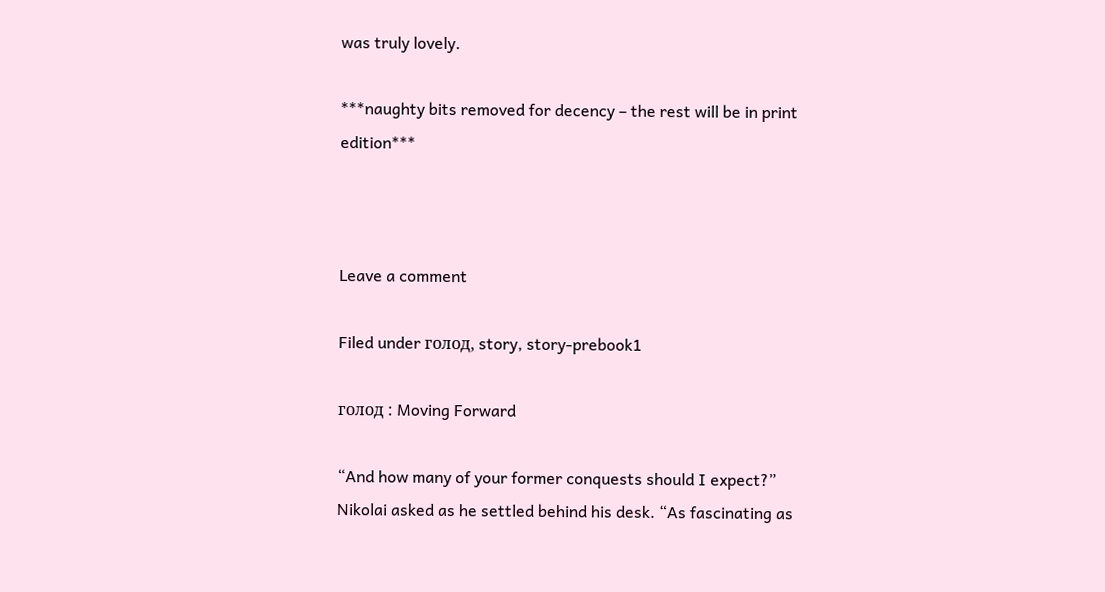was truly lovely.

***naughty bits removed for decency – the rest will be in print edition***



Leave a comment

Filed under голод, story, story-prebook1

голод : Moving Forward

“And how many of your former conquests should I expect?” Nikolai asked as he settled behind his desk. “As fascinating as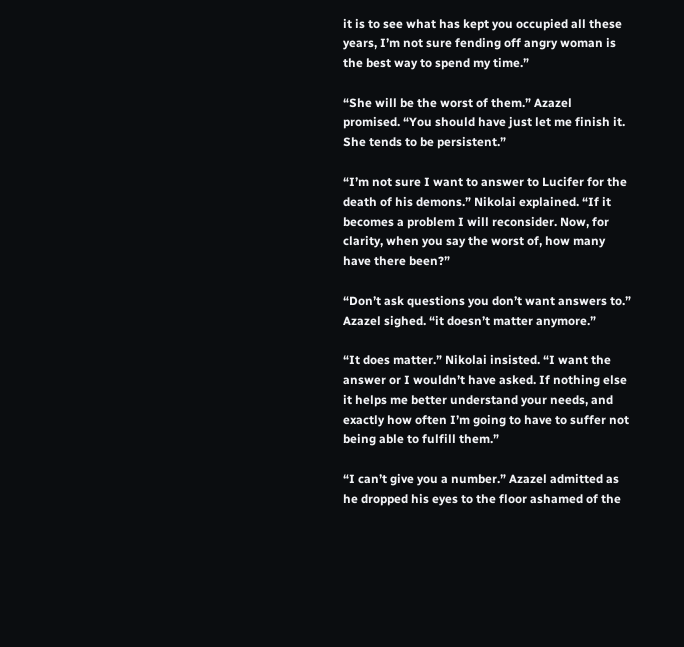it is to see what has kept you occupied all these years, I’m not sure fending off angry woman is the best way to spend my time.”

“She will be the worst of them.” Azazel promised. “You should have just let me finish it. She tends to be persistent.”

“I’m not sure I want to answer to Lucifer for the death of his demons.” Nikolai explained. “If it becomes a problem I will reconsider. Now, for clarity, when you say the worst of, how many have there been?”

“Don’t ask questions you don’t want answers to.” Azazel sighed. “it doesn’t matter anymore.”

“It does matter.” Nikolai insisted. “I want the answer or I wouldn’t have asked. If nothing else it helps me better understand your needs, and exactly how often I’m going to have to suffer not being able to fulfill them.”

“I can’t give you a number.” Azazel admitted as he dropped his eyes to the floor ashamed of the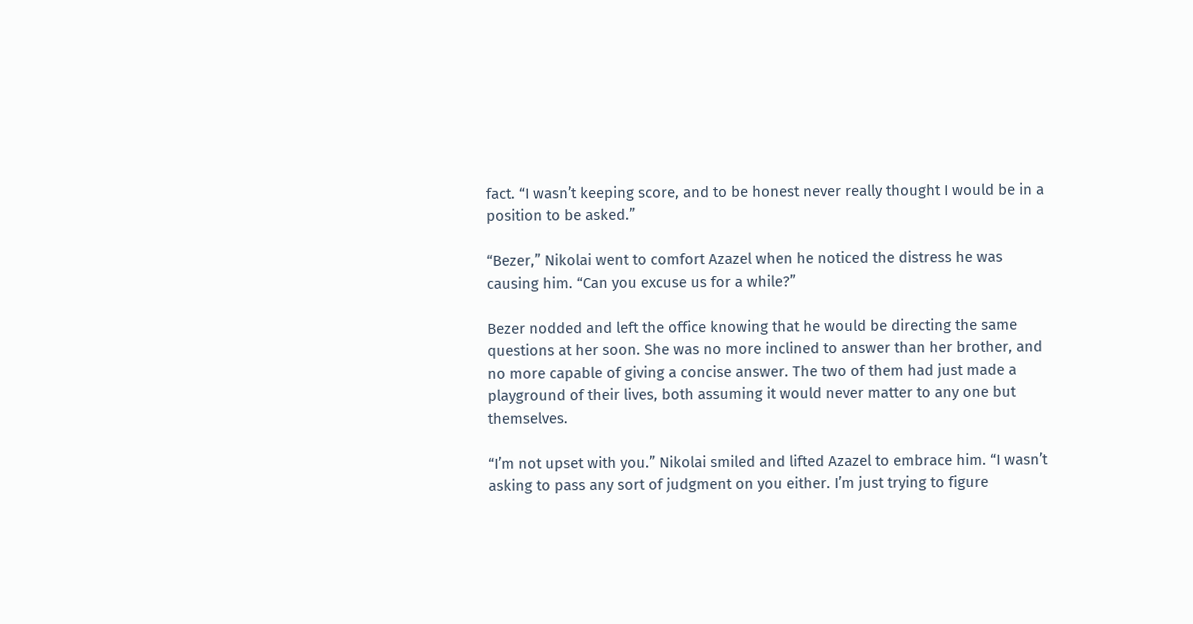fact. “I wasn’t keeping score, and to be honest never really thought I would be in a position to be asked.”

“Bezer,” Nikolai went to comfort Azazel when he noticed the distress he was causing him. “Can you excuse us for a while?”

Bezer nodded and left the office knowing that he would be directing the same questions at her soon. She was no more inclined to answer than her brother, and no more capable of giving a concise answer. The two of them had just made a playground of their lives, both assuming it would never matter to any one but themselves.

“I’m not upset with you.” Nikolai smiled and lifted Azazel to embrace him. “I wasn’t asking to pass any sort of judgment on you either. I’m just trying to figure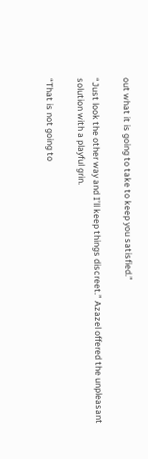out what it is going to take to keep you satisfied.”

“Just look the other way and I’ll keep things discreet.” Azazel offered the unpleasant solution with a playful grin.

“That is not going to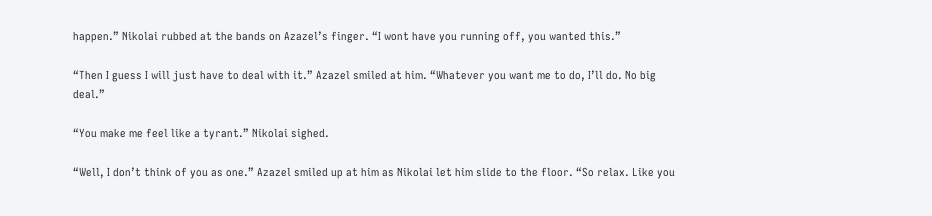happen.” Nikolai rubbed at the bands on Azazel’s finger. “I wont have you running off, you wanted this.”

“Then I guess I will just have to deal with it.” Azazel smiled at him. “Whatever you want me to do, I’ll do. No big deal.”

“You make me feel like a tyrant.” Nikolai sighed.

“Well, I don’t think of you as one.” Azazel smiled up at him as Nikolai let him slide to the floor. “So relax. Like you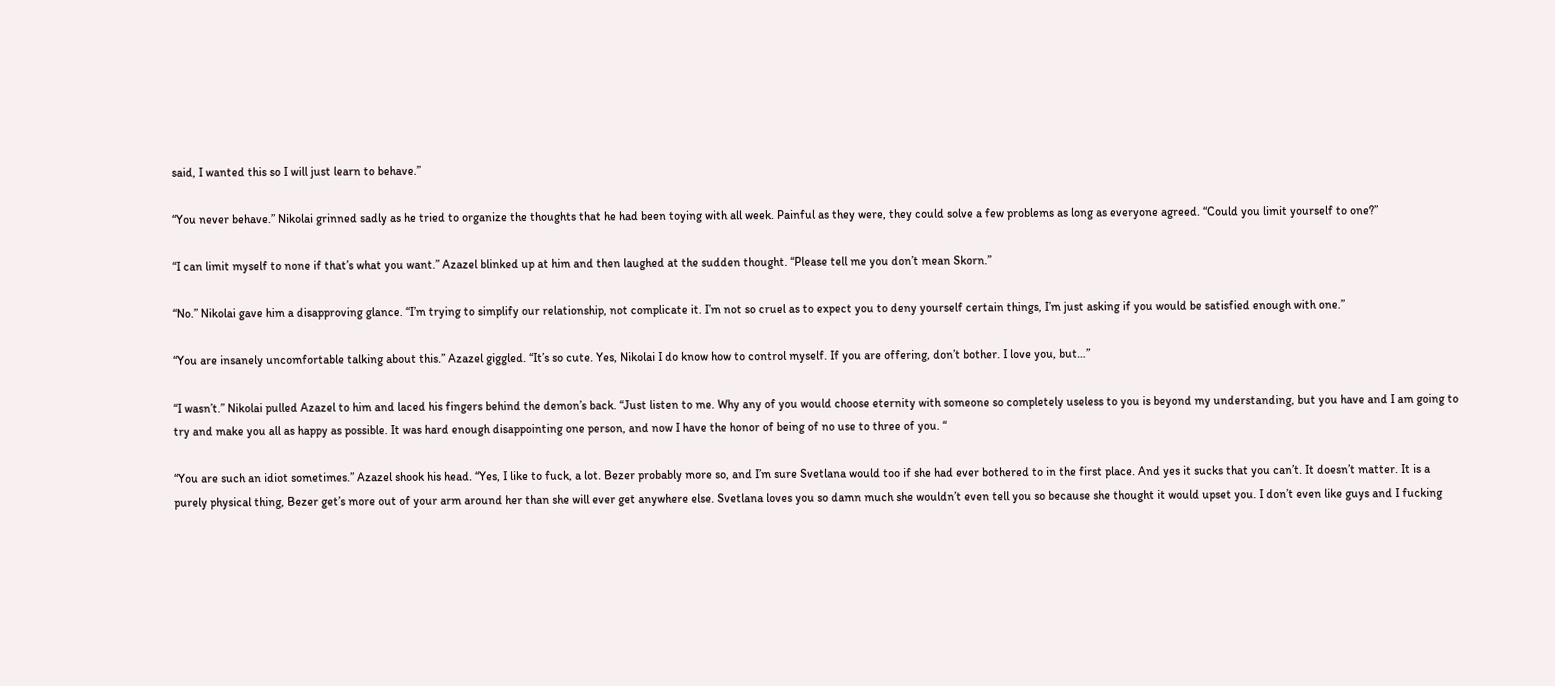said, I wanted this so I will just learn to behave.”

“You never behave.” Nikolai grinned sadly as he tried to organize the thoughts that he had been toying with all week. Painful as they were, they could solve a few problems as long as everyone agreed. “Could you limit yourself to one?”

“I can limit myself to none if that’s what you want.” Azazel blinked up at him and then laughed at the sudden thought. “Please tell me you don’t mean Skorn.”

“No.” Nikolai gave him a disapproving glance. “I’m trying to simplify our relationship, not complicate it. I’m not so cruel as to expect you to deny yourself certain things, I’m just asking if you would be satisfied enough with one.”

“You are insanely uncomfortable talking about this.” Azazel giggled. “It’s so cute. Yes, Nikolai I do know how to control myself. If you are offering, don’t bother. I love you, but…”

“I wasn’t.” Nikolai pulled Azazel to him and laced his fingers behind the demon’s back. “Just listen to me. Why any of you would choose eternity with someone so completely useless to you is beyond my understanding, but you have and I am going to try and make you all as happy as possible. It was hard enough disappointing one person, and now I have the honor of being of no use to three of you. “

“You are such an idiot sometimes.” Azazel shook his head. “Yes, I like to fuck, a lot. Bezer probably more so, and I’m sure Svetlana would too if she had ever bothered to in the first place. And yes it sucks that you can’t. It doesn’t matter. It is a purely physical thing, Bezer get’s more out of your arm around her than she will ever get anywhere else. Svetlana loves you so damn much she wouldn’t even tell you so because she thought it would upset you. I don’t even like guys and I fucking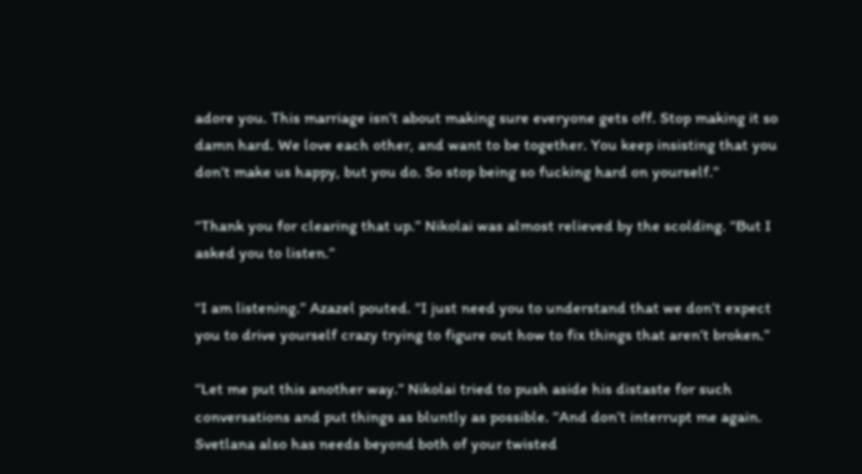adore you. This marriage isn’t about making sure everyone gets off. Stop making it so damn hard. We love each other, and want to be together. You keep insisting that you don’t make us happy, but you do. So stop being so fucking hard on yourself.”

“Thank you for clearing that up.” Nikolai was almost relieved by the scolding. “But I asked you to listen.”

“I am listening.” Azazel pouted. “I just need you to understand that we don’t expect you to drive yourself crazy trying to figure out how to fix things that aren’t broken.”

“Let me put this another way.” Nikolai tried to push aside his distaste for such conversations and put things as bluntly as possible. “And don’t interrupt me again. Svetlana also has needs beyond both of your twisted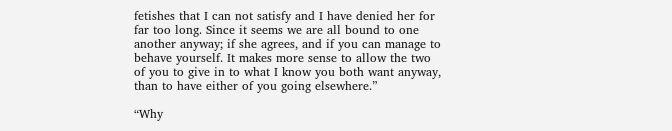fetishes that I can not satisfy and I have denied her for far too long. Since it seems we are all bound to one another anyway; if she agrees, and if you can manage to behave yourself. It makes more sense to allow the two of you to give in to what I know you both want anyway, than to have either of you going elsewhere.”

“Why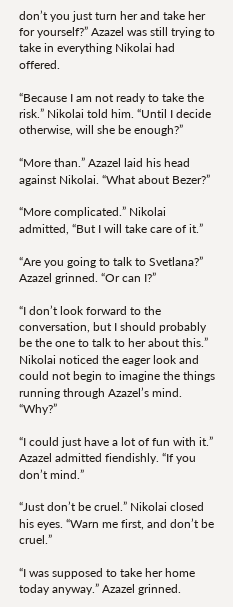don’t you just turn her and take her for yourself?” Azazel was still trying to take in everything Nikolai had offered.

“Because I am not ready to take the risk.” Nikolai told him. “Until I decide otherwise, will she be enough?”

“More than.” Azazel laid his head against Nikolai. “What about Bezer?”

“More complicated.” Nikolai admitted, “But I will take care of it.”

“Are you going to talk to Svetlana?” Azazel grinned. “Or can I?”

“I don’t look forward to the conversation, but I should probably be the one to talk to her about this.” Nikolai noticed the eager look and could not begin to imagine the things running through Azazel’s mind. “Why?”

“I could just have a lot of fun with it.” Azazel admitted fiendishly. “If you don’t mind.”

“Just don’t be cruel.” Nikolai closed his eyes. “Warn me first, and don’t be cruel.”

“I was supposed to take her home today anyway.” Azazel grinned.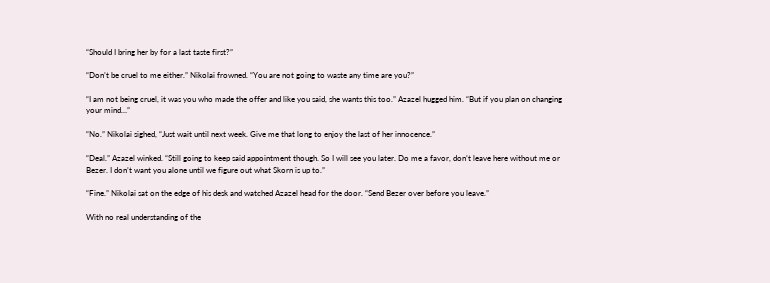“Should I bring her by for a last taste first?”

“Don’t be cruel to me either.” Nikolai frowned. “You are not going to waste any time are you?”

“I am not being cruel, it was you who made the offer and like you said, she wants this too.” Azazel hugged him. “But if you plan on changing your mind…”

“No.” Nikolai sighed, “Just wait until next week. Give me that long to enjoy the last of her innocence.”

“Deal.” Azazel winked. “Still going to keep said appointment though. So I will see you later. Do me a favor, don’t leave here without me or Bezer. I don’t want you alone until we figure out what Skorn is up to.”

“Fine.” Nikolai sat on the edge of his desk and watched Azazel head for the door. “Send Bezer over before you leave.”

With no real understanding of the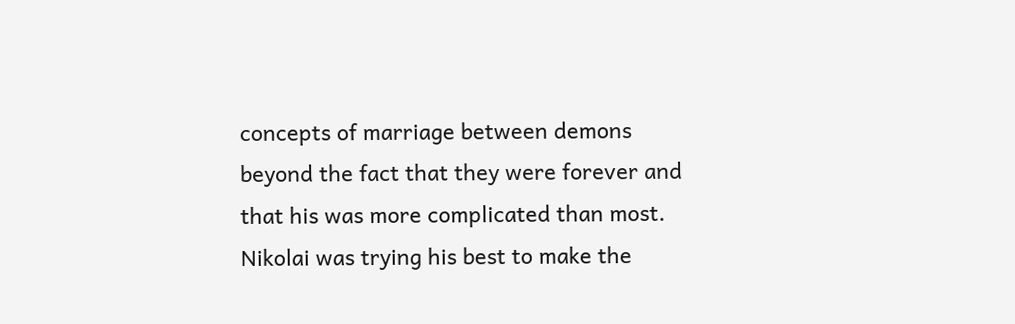concepts of marriage between demons beyond the fact that they were forever and that his was more complicated than most. Nikolai was trying his best to make the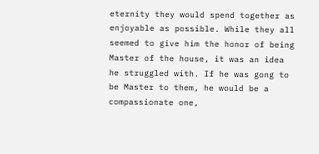eternity they would spend together as enjoyable as possible. While they all seemed to give him the honor of being Master of the house, it was an idea he struggled with. If he was gong to be Master to them, he would be a compassionate one,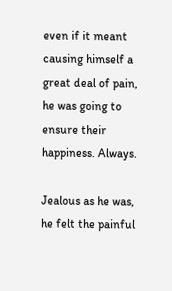even if it meant causing himself a great deal of pain, he was going to ensure their happiness. Always.

Jealous as he was, he felt the painful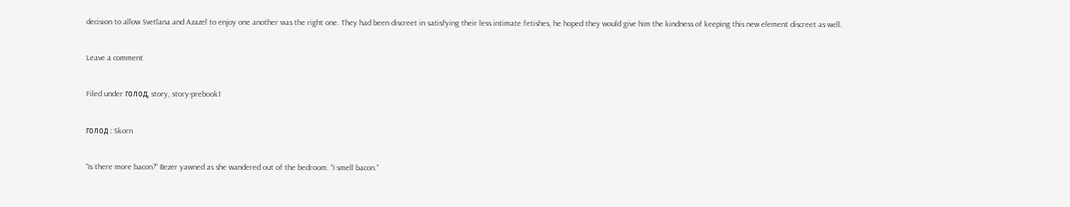decision to allow Svetlana and Azazel to enjoy one another was the right one. They had been discreet in satisfying their less intimate fetishes, he hoped they would give him the kindness of keeping this new element discreet as well.

Leave a comment

Filed under голод, story, story-prebook1

голод : Skorn

“Is there more bacon?” Bezer yawned as she wandered out of the bedroom. “I smell bacon.”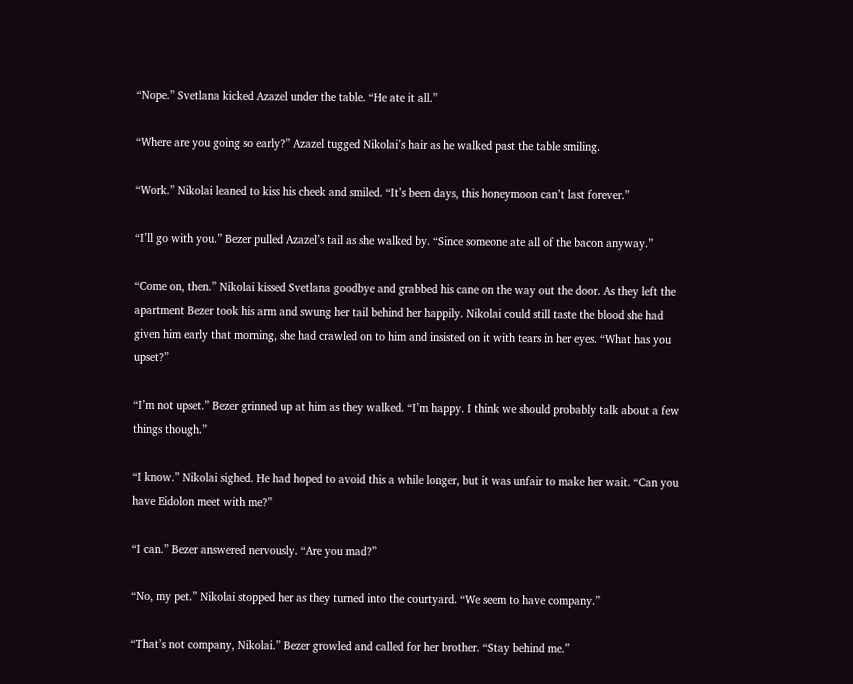“Nope.” Svetlana kicked Azazel under the table. “He ate it all.”

“Where are you going so early?” Azazel tugged Nikolai’s hair as he walked past the table smiling.

“Work.” Nikolai leaned to kiss his cheek and smiled. “It’s been days, this honeymoon can’t last forever.”

“I’ll go with you.” Bezer pulled Azazel’s tail as she walked by. “Since someone ate all of the bacon anyway.”

“Come on, then.” Nikolai kissed Svetlana goodbye and grabbed his cane on the way out the door. As they left the apartment Bezer took his arm and swung her tail behind her happily. Nikolai could still taste the blood she had given him early that morning, she had crawled on to him and insisted on it with tears in her eyes. “What has you upset?”

“I’m not upset.” Bezer grinned up at him as they walked. “I’m happy. I think we should probably talk about a few things though.”

“I know.” Nikolai sighed. He had hoped to avoid this a while longer, but it was unfair to make her wait. “Can you have Eidolon meet with me?”

“I can.” Bezer answered nervously. “Are you mad?”

“No, my pet.” Nikolai stopped her as they turned into the courtyard. “We seem to have company.”

“That’s not company, Nikolai.” Bezer growled and called for her brother. “Stay behind me.”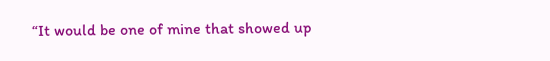“It would be one of mine that showed up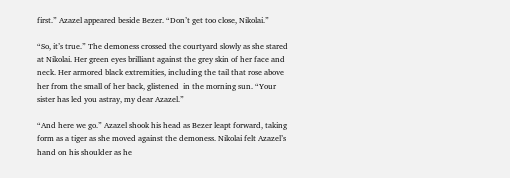first.” Azazel appeared beside Bezer. “Don’t get too close, Nikolai.”

“So, it’s true.” The demoness crossed the courtyard slowly as she stared at Nikolai. Her green eyes brilliant against the grey skin of her face and neck. Her armored black extremities, including the tail that rose above her from the small of her back, glistened  in the morning sun. “Your sister has led you astray, my dear Azazel.”

“And here we go.” Azazel shook his head as Bezer leapt forward, taking form as a tiger as she moved against the demoness. Nikolai felt Azazel’s hand on his shoulder as he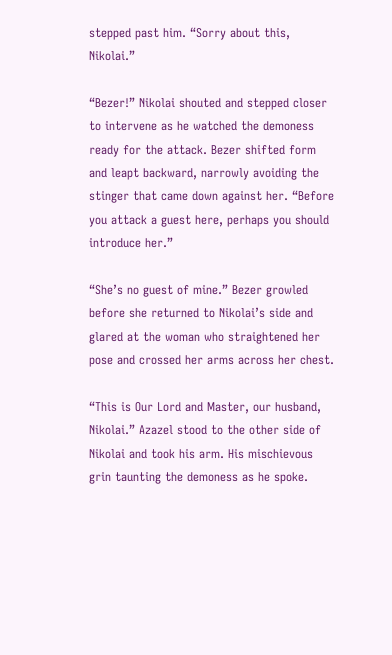stepped past him. “Sorry about this, Nikolai.”

“Bezer!” Nikolai shouted and stepped closer to intervene as he watched the demoness ready for the attack. Bezer shifted form and leapt backward, narrowly avoiding the stinger that came down against her. “Before you attack a guest here, perhaps you should introduce her.”

“She’s no guest of mine.” Bezer growled before she returned to Nikolai’s side and glared at the woman who straightened her pose and crossed her arms across her chest.

“This is Our Lord and Master, our husband, Nikolai.” Azazel stood to the other side of Nikolai and took his arm. His mischievous grin taunting the demoness as he spoke.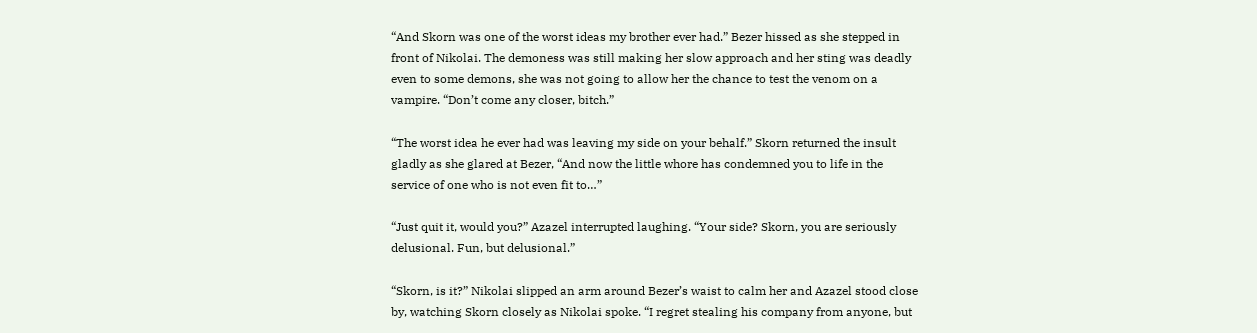“And Skorn was one of the worst ideas my brother ever had.” Bezer hissed as she stepped in front of Nikolai. The demoness was still making her slow approach and her sting was deadly even to some demons, she was not going to allow her the chance to test the venom on a vampire. “Don’t come any closer, bitch.”

“The worst idea he ever had was leaving my side on your behalf.” Skorn returned the insult gladly as she glared at Bezer, “And now the little whore has condemned you to life in the service of one who is not even fit to…”

“Just quit it, would you?” Azazel interrupted laughing. “Your side? Skorn, you are seriously delusional. Fun, but delusional.”

“Skorn, is it?” Nikolai slipped an arm around Bezer’s waist to calm her and Azazel stood close by, watching Skorn closely as Nikolai spoke. “I regret stealing his company from anyone, but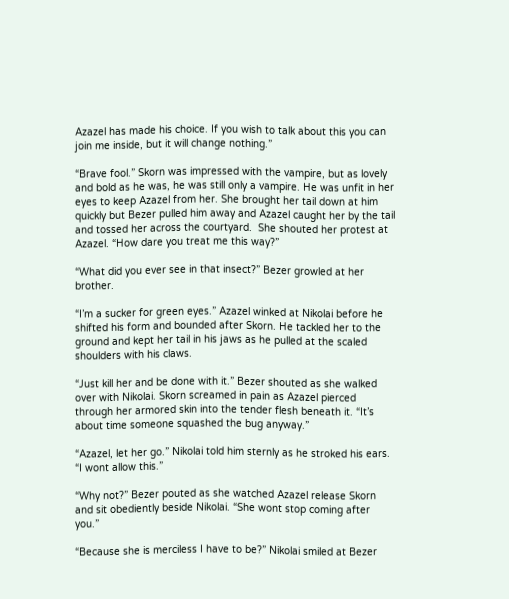Azazel has made his choice. If you wish to talk about this you can join me inside, but it will change nothing.”

“Brave fool.” Skorn was impressed with the vampire, but as lovely and bold as he was, he was still only a vampire. He was unfit in her eyes to keep Azazel from her. She brought her tail down at him quickly but Bezer pulled him away and Azazel caught her by the tail and tossed her across the courtyard.  She shouted her protest at Azazel. “How dare you treat me this way?”

“What did you ever see in that insect?” Bezer growled at her brother.

“I’m a sucker for green eyes.” Azazel winked at Nikolai before he shifted his form and bounded after Skorn. He tackled her to the ground and kept her tail in his jaws as he pulled at the scaled shoulders with his claws.

“Just kill her and be done with it.” Bezer shouted as she walked over with Nikolai. Skorn screamed in pain as Azazel pierced through her armored skin into the tender flesh beneath it. “It’s about time someone squashed the bug anyway.”

“Azazel, let her go.” Nikolai told him sternly as he stroked his ears. “I wont allow this.”

“Why not?” Bezer pouted as she watched Azazel release Skorn and sit obediently beside Nikolai. “She wont stop coming after you.”

“Because she is merciless I have to be?” Nikolai smiled at Bezer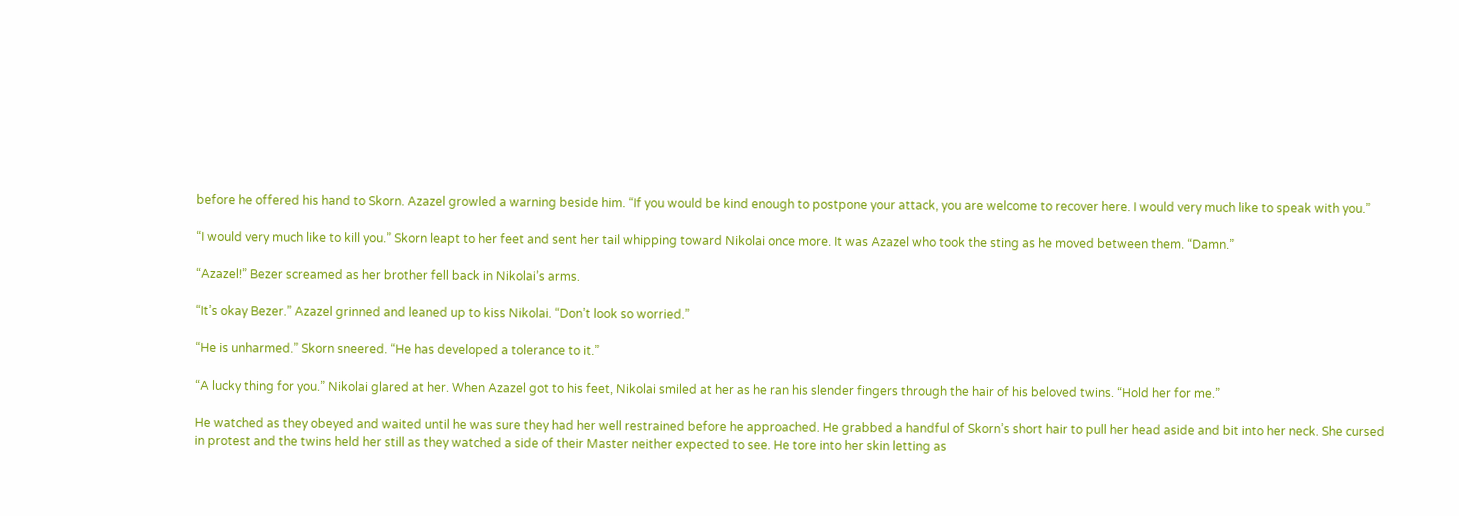before he offered his hand to Skorn. Azazel growled a warning beside him. “If you would be kind enough to postpone your attack, you are welcome to recover here. I would very much like to speak with you.”

“I would very much like to kill you.” Skorn leapt to her feet and sent her tail whipping toward Nikolai once more. It was Azazel who took the sting as he moved between them. “Damn.”

“Azazel!” Bezer screamed as her brother fell back in Nikolai’s arms.

“It’s okay Bezer.” Azazel grinned and leaned up to kiss Nikolai. “Don’t look so worried.”

“He is unharmed.” Skorn sneered. “He has developed a tolerance to it.”

“A lucky thing for you.” Nikolai glared at her. When Azazel got to his feet, Nikolai smiled at her as he ran his slender fingers through the hair of his beloved twins. “Hold her for me.”

He watched as they obeyed and waited until he was sure they had her well restrained before he approached. He grabbed a handful of Skorn’s short hair to pull her head aside and bit into her neck. She cursed in protest and the twins held her still as they watched a side of their Master neither expected to see. He tore into her skin letting as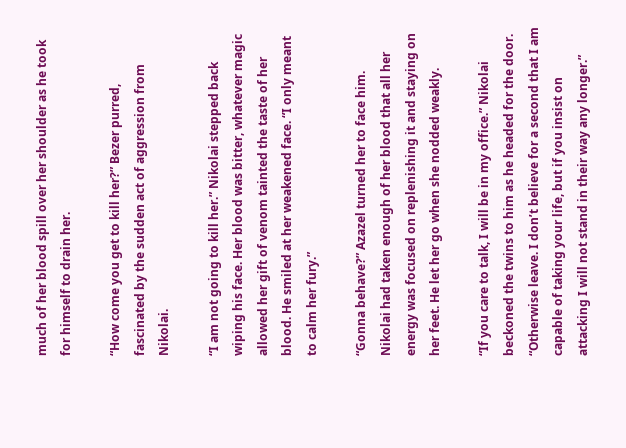much of her blood spill over her shoulder as he took for himself to drain her.

“How come you get to kill her?” Bezer purred, fascinated by the sudden act of aggression from Nikolai.

“I am not going to kill her.” Nikolai stepped back wiping his face. Her blood was bitter, whatever magic allowed her gift of venom tainted the taste of her blood. He smiled at her weakened face. “I only meant to calm her fury.”

“Gonna behave?” Azazel turned her to face him. Nikolai had taken enough of her blood that all her energy was focused on replenishing it and staying on her feet. He let her go when she nodded weakly.

“If you care to talk, I will be in my office.” Nikolai beckoned the twins to him as he headed for the door. “Otherwise leave. I don’t believe for a second that I am capable of taking your life, but if you insist on attacking I will not stand in their way any longer.”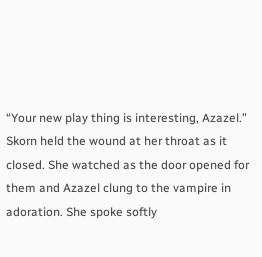“Your new play thing is interesting, Azazel.” Skorn held the wound at her throat as it closed. She watched as the door opened for them and Azazel clung to the vampire in adoration. She spoke softly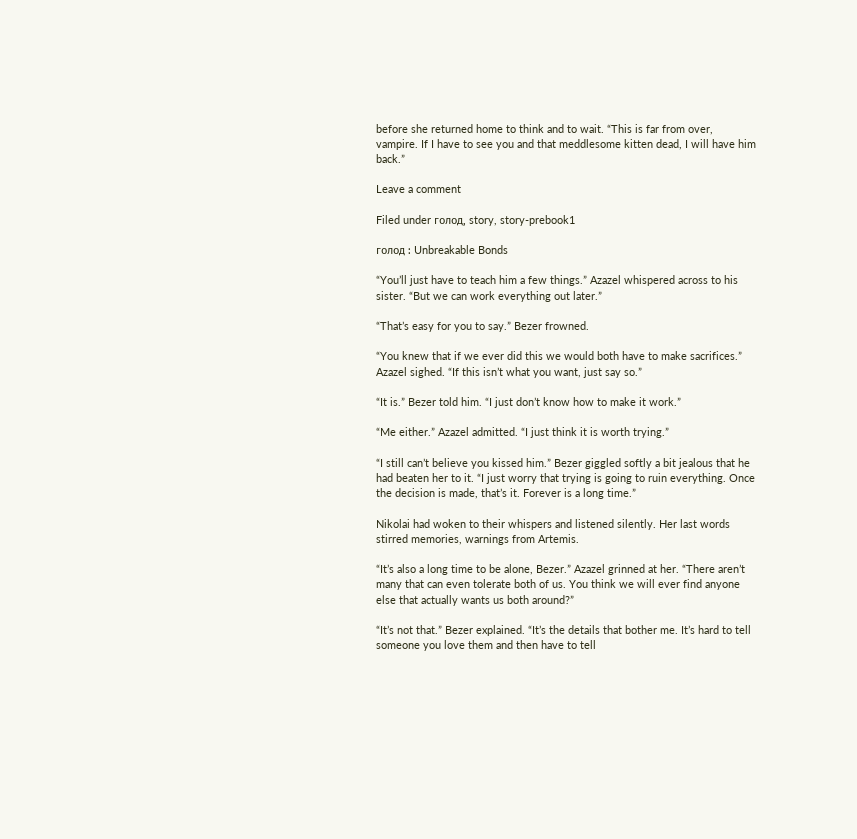before she returned home to think and to wait. “This is far from over, vampire. If I have to see you and that meddlesome kitten dead, I will have him back.”

Leave a comment

Filed under голод, story, story-prebook1

голод : Unbreakable Bonds

“You’ll just have to teach him a few things.” Azazel whispered across to his sister. “But we can work everything out later.”

“That’s easy for you to say.” Bezer frowned.

“You knew that if we ever did this we would both have to make sacrifices.” Azazel sighed. “If this isn’t what you want, just say so.”

“It is.” Bezer told him. “I just don’t know how to make it work.”

“Me either.” Azazel admitted. “I just think it is worth trying.”

“I still can’t believe you kissed him.” Bezer giggled softly a bit jealous that he had beaten her to it. “I just worry that trying is going to ruin everything. Once the decision is made, that’s it. Forever is a long time.”

Nikolai had woken to their whispers and listened silently. Her last words stirred memories, warnings from Artemis.

“It’s also a long time to be alone, Bezer.” Azazel grinned at her. “There aren’t many that can even tolerate both of us. You think we will ever find anyone else that actually wants us both around?”

“It’s not that.” Bezer explained. “It’s the details that bother me. It’s hard to tell someone you love them and then have to tell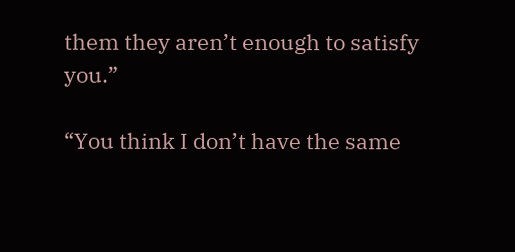them they aren’t enough to satisfy you.”

“You think I don’t have the same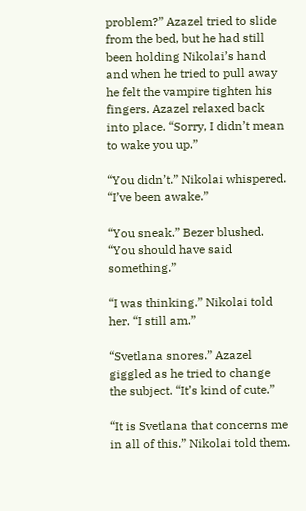problem?” Azazel tried to slide from the bed, but he had still been holding Nikolai’s hand and when he tried to pull away he felt the vampire tighten his fingers. Azazel relaxed back into place. “Sorry, I didn’t mean to wake you up.”

“You didn’t.” Nikolai whispered. “I’ve been awake.”

“You sneak.” Bezer blushed. “You should have said something.”

“I was thinking.” Nikolai told her. “I still am.”

“Svetlana snores.” Azazel giggled as he tried to change the subject. “It’s kind of cute.”

“It is Svetlana that concerns me in all of this.” Nikolai told them.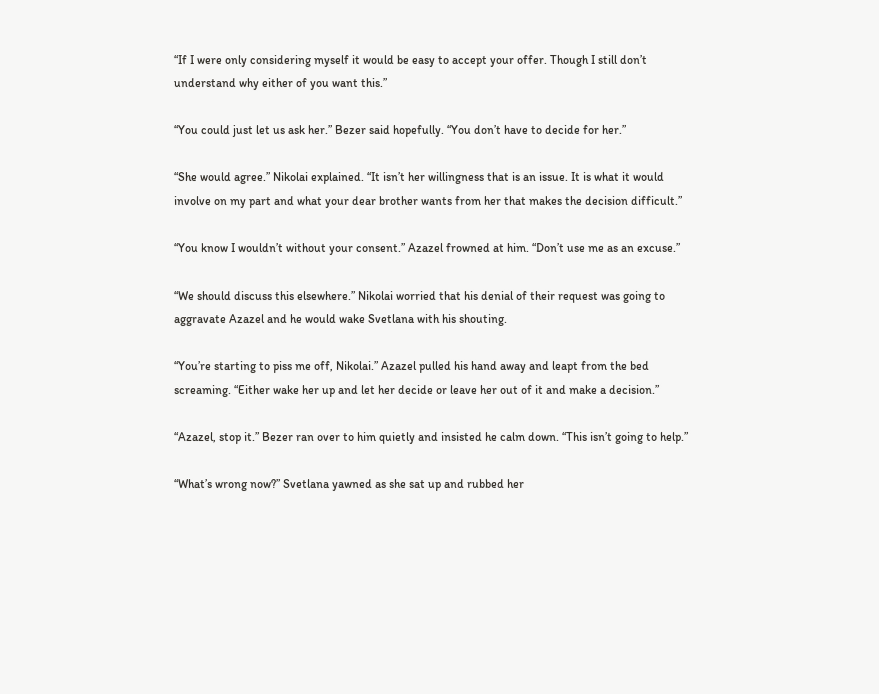“If I were only considering myself it would be easy to accept your offer. Though I still don’t understand why either of you want this.”

“You could just let us ask her.” Bezer said hopefully. “You don’t have to decide for her.”

“She would agree.” Nikolai explained. “It isn’t her willingness that is an issue. It is what it would involve on my part and what your dear brother wants from her that makes the decision difficult.”

“You know I wouldn’t without your consent.” Azazel frowned at him. “Don’t use me as an excuse.”

“We should discuss this elsewhere.” Nikolai worried that his denial of their request was going to aggravate Azazel and he would wake Svetlana with his shouting.

“You’re starting to piss me off, Nikolai.” Azazel pulled his hand away and leapt from the bed screaming. “Either wake her up and let her decide or leave her out of it and make a decision.”

“Azazel, stop it.” Bezer ran over to him quietly and insisted he calm down. “This isn’t going to help.”

“What’s wrong now?” Svetlana yawned as she sat up and rubbed her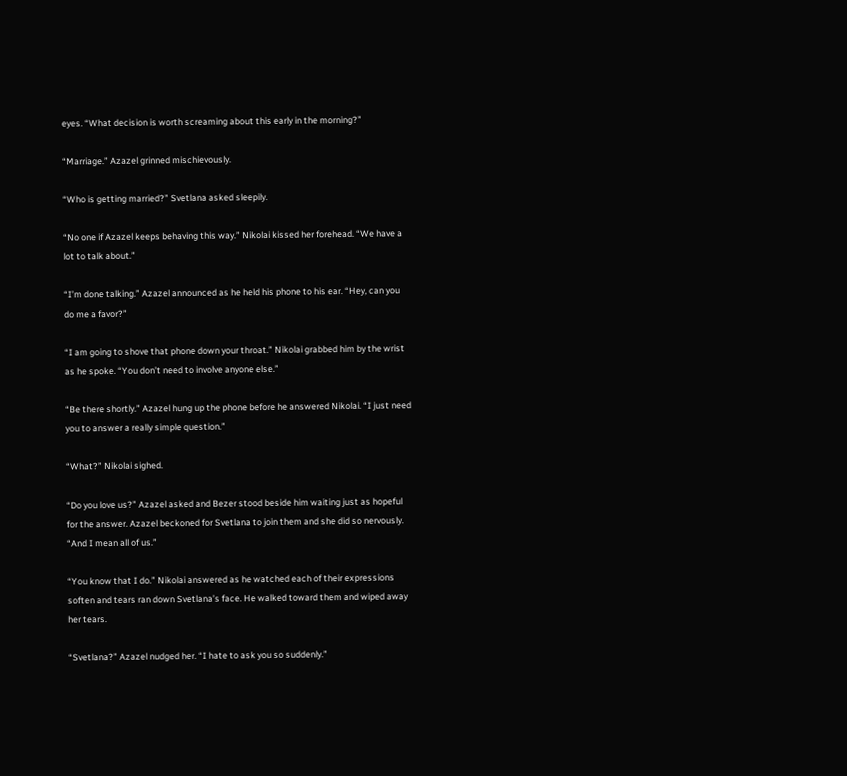eyes. “What decision is worth screaming about this early in the morning?”

“Marriage.” Azazel grinned mischievously.

“Who is getting married?” Svetlana asked sleepily.

“No one if Azazel keeps behaving this way.” Nikolai kissed her forehead. “We have a lot to talk about.”

“I’m done talking.” Azazel announced as he held his phone to his ear. “Hey, can you do me a favor?”

“I am going to shove that phone down your throat.” Nikolai grabbed him by the wrist as he spoke. “You don’t need to involve anyone else.”

“Be there shortly.” Azazel hung up the phone before he answered Nikolai. “I just need you to answer a really simple question.”

“What?” Nikolai sighed.

“Do you love us?” Azazel asked and Bezer stood beside him waiting just as hopeful for the answer. Azazel beckoned for Svetlana to join them and she did so nervously. “And I mean all of us.”

“You know that I do.” Nikolai answered as he watched each of their expressions soften and tears ran down Svetlana’s face. He walked toward them and wiped away her tears.

“Svetlana?” Azazel nudged her. “I hate to ask you so suddenly.”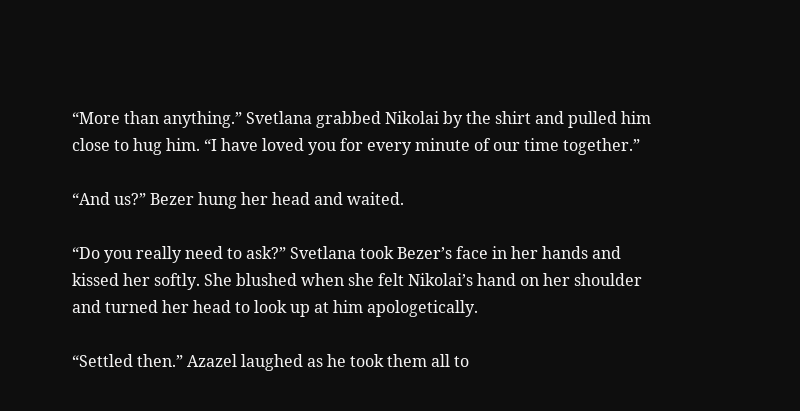“More than anything.” Svetlana grabbed Nikolai by the shirt and pulled him close to hug him. “I have loved you for every minute of our time together.”

“And us?” Bezer hung her head and waited.

“Do you really need to ask?” Svetlana took Bezer’s face in her hands and kissed her softly. She blushed when she felt Nikolai’s hand on her shoulder and turned her head to look up at him apologetically.

“Settled then.” Azazel laughed as he took them all to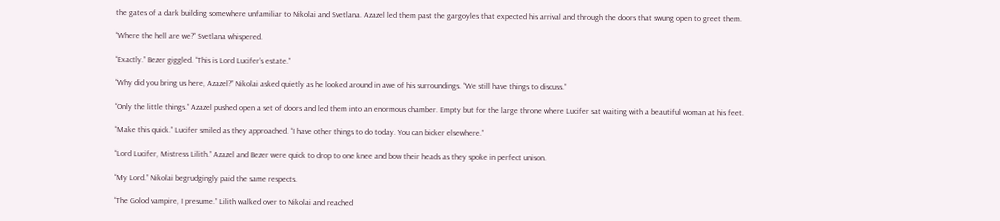the gates of a dark building somewhere unfamiliar to Nikolai and Svetlana. Azazel led them past the gargoyles that expected his arrival and through the doors that swung open to greet them.

“Where the hell are we?” Svetlana whispered.

“Exactly.” Bezer giggled. “This is Lord Lucifer’s estate.”

“Why did you bring us here, Azazel?” Nikolai asked quietly as he looked around in awe of his surroundings. “We still have things to discuss.”

“Only the little things.” Azazel pushed open a set of doors and led them into an enormous chamber. Empty but for the large throne where Lucifer sat waiting with a beautiful woman at his feet.

“Make this quick.” Lucifer smiled as they approached. “I have other things to do today. You can bicker elsewhere.”

“Lord Lucifer, Mistress Lilith.” Azazel and Bezer were quick to drop to one knee and bow their heads as they spoke in perfect unison.

“My Lord.” Nikolai begrudgingly paid the same respects.

“The Golod vampire, I presume.” Lilith walked over to Nikolai and reached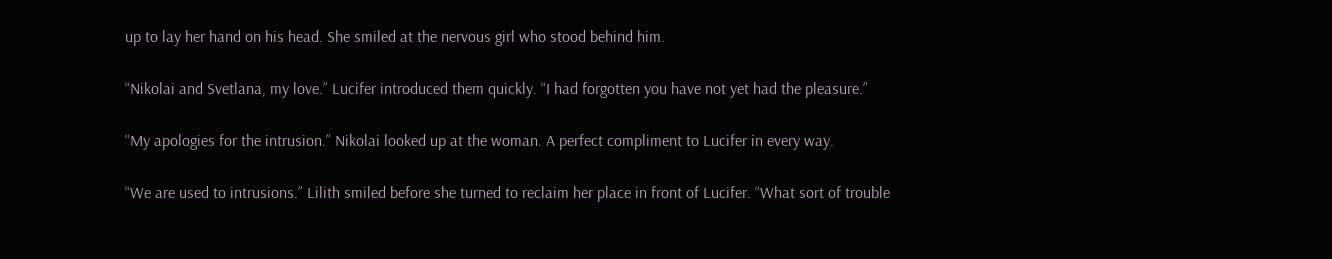up to lay her hand on his head. She smiled at the nervous girl who stood behind him.

“Nikolai and Svetlana, my love.” Lucifer introduced them quickly. “I had forgotten you have not yet had the pleasure.”

“My apologies for the intrusion.” Nikolai looked up at the woman. A perfect compliment to Lucifer in every way.

“We are used to intrusions.” Lilith smiled before she turned to reclaim her place in front of Lucifer. “What sort of trouble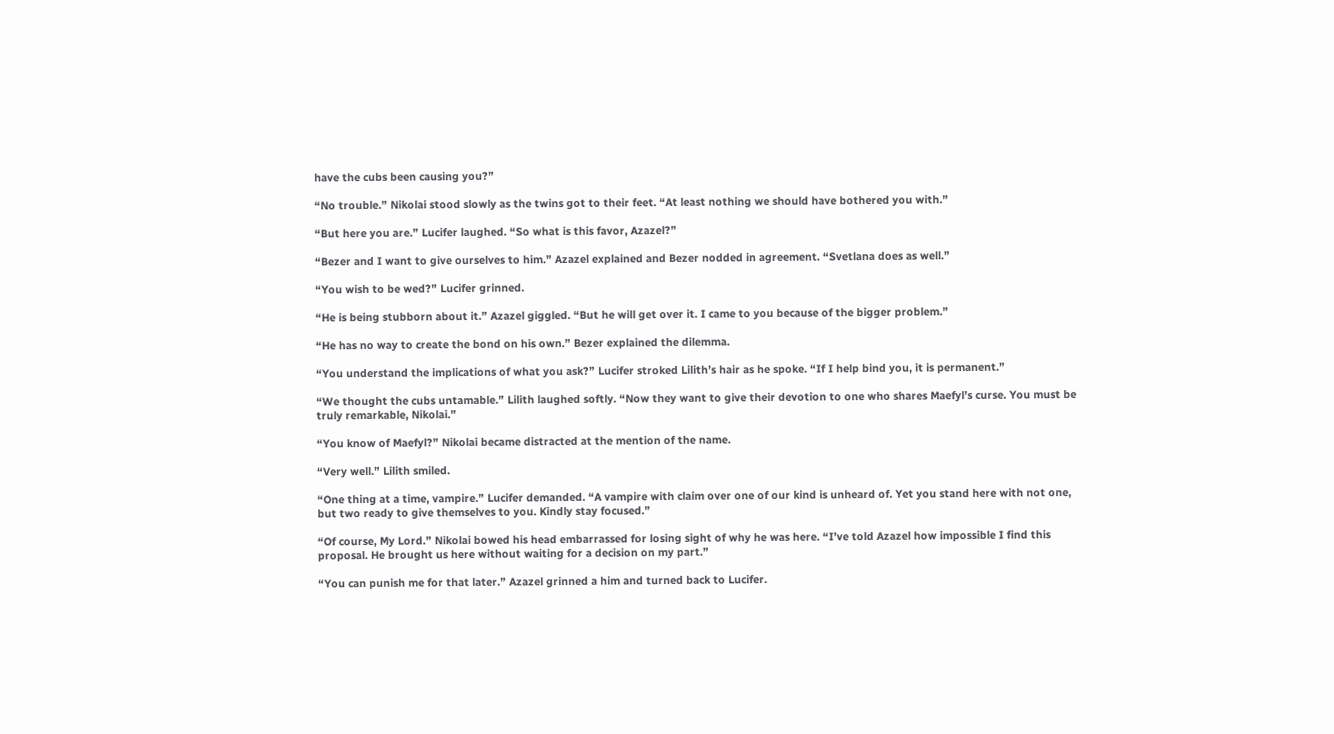have the cubs been causing you?”

“No trouble.” Nikolai stood slowly as the twins got to their feet. “At least nothing we should have bothered you with.”

“But here you are.” Lucifer laughed. “So what is this favor, Azazel?”

“Bezer and I want to give ourselves to him.” Azazel explained and Bezer nodded in agreement. “Svetlana does as well.”

“You wish to be wed?” Lucifer grinned.

“He is being stubborn about it.” Azazel giggled. “But he will get over it. I came to you because of the bigger problem.”

“He has no way to create the bond on his own.” Bezer explained the dilemma.

“You understand the implications of what you ask?” Lucifer stroked Lilith’s hair as he spoke. “If I help bind you, it is permanent.”

“We thought the cubs untamable.” Lilith laughed softly. “Now they want to give their devotion to one who shares Maefyl’s curse. You must be truly remarkable, Nikolai.”

“You know of Maefyl?” Nikolai became distracted at the mention of the name.

“Very well.” Lilith smiled.

“One thing at a time, vampire.” Lucifer demanded. “A vampire with claim over one of our kind is unheard of. Yet you stand here with not one, but two ready to give themselves to you. Kindly stay focused.”

“Of course, My Lord.” Nikolai bowed his head embarrassed for losing sight of why he was here. “I’ve told Azazel how impossible I find this proposal. He brought us here without waiting for a decision on my part.”

“You can punish me for that later.” Azazel grinned a him and turned back to Lucifer.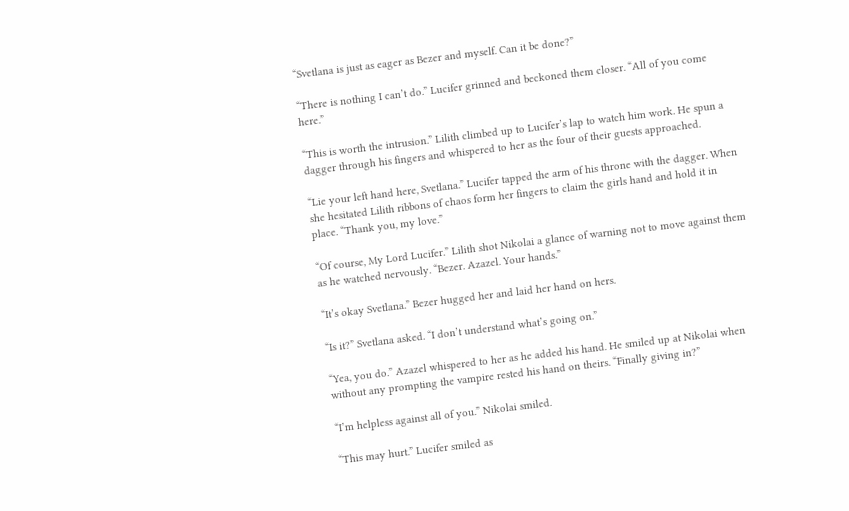“Svetlana is just as eager as Bezer and myself. Can it be done?”

“There is nothing I can’t do.” Lucifer grinned and beckoned them closer. “All of you come here.”

“This is worth the intrusion.” Lilith climbed up to Lucifer’s lap to watch him work. He spun a dagger through his fingers and whispered to her as the four of their guests approached.

“Lie your left hand here, Svetlana.” Lucifer tapped the arm of his throne with the dagger. When she hesitated Lilith ribbons of chaos form her fingers to claim the girls hand and hold it in place. “Thank you, my love.”

“Of course, My Lord Lucifer.” Lilith shot Nikolai a glance of warning not to move against them as he watched nervously. “Bezer. Azazel. Your hands.”

“It’s okay Svetlana.” Bezer hugged her and laid her hand on hers.

“Is it?” Svetlana asked. “I don’t understand what’s going on.”

“Yea, you do.” Azazel whispered to her as he added his hand. He smiled up at Nikolai when without any prompting the vampire rested his hand on theirs. “Finally giving in?”

“I’m helpless against all of you.” Nikolai smiled.

“This may hurt.” Lucifer smiled as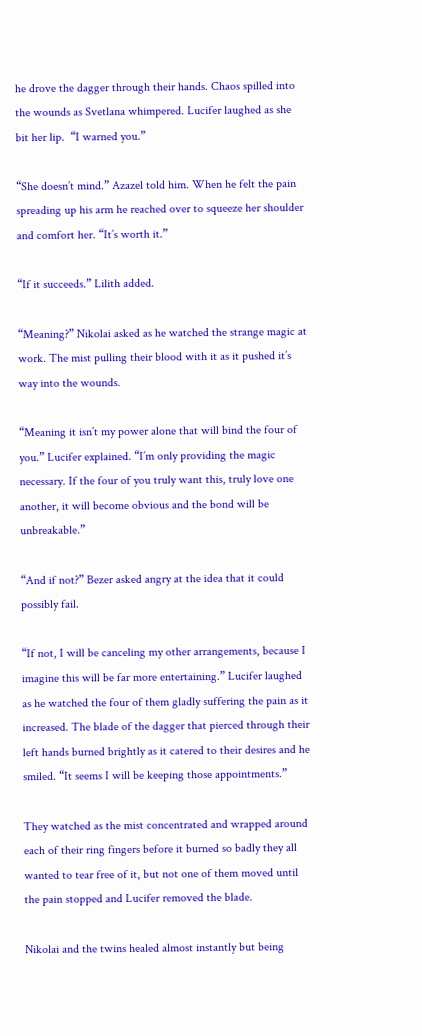he drove the dagger through their hands. Chaos spilled into the wounds as Svetlana whimpered. Lucifer laughed as she bit her lip.  “I warned you.”

“She doesn’t mind.” Azazel told him. When he felt the pain spreading up his arm he reached over to squeeze her shoulder and comfort her. “It’s worth it.”

“If it succeeds.” Lilith added.

“Meaning?” Nikolai asked as he watched the strange magic at work. The mist pulling their blood with it as it pushed it’s way into the wounds.

“Meaning it isn’t my power alone that will bind the four of you.” Lucifer explained. “I’m only providing the magic necessary. If the four of you truly want this, truly love one another, it will become obvious and the bond will be unbreakable.”

“And if not?” Bezer asked angry at the idea that it could possibly fail.

“If not, I will be canceling my other arrangements, because I imagine this will be far more entertaining.” Lucifer laughed as he watched the four of them gladly suffering the pain as it increased. The blade of the dagger that pierced through their left hands burned brightly as it catered to their desires and he smiled. “It seems I will be keeping those appointments.”

They watched as the mist concentrated and wrapped around each of their ring fingers before it burned so badly they all wanted to tear free of it, but not one of them moved until the pain stopped and Lucifer removed the blade.

Nikolai and the twins healed almost instantly but being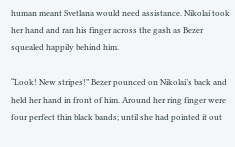human meant Svetlana would need assistance. Nikolai took her hand and ran his finger across the gash as Bezer squealed happily behind him.

“Look! New stripes!” Bezer pounced on Nikolai’s back and held her hand in front of him. Around her ring finger were four perfect thin black bands; until she had pointed it out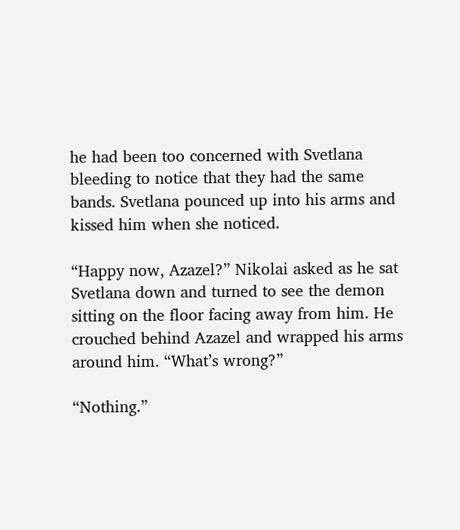he had been too concerned with Svetlana bleeding to notice that they had the same bands. Svetlana pounced up into his arms and kissed him when she noticed.

“Happy now, Azazel?” Nikolai asked as he sat Svetlana down and turned to see the demon sitting on the floor facing away from him. He crouched behind Azazel and wrapped his arms around him. “What’s wrong?”

“Nothing.”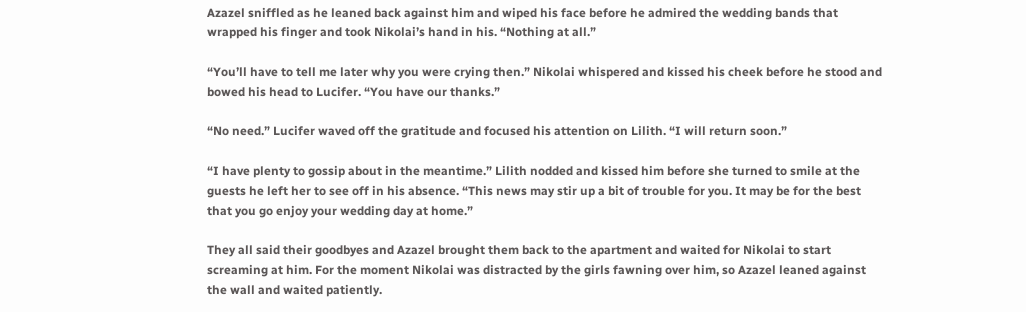Azazel sniffled as he leaned back against him and wiped his face before he admired the wedding bands that wrapped his finger and took Nikolai’s hand in his. “Nothing at all.”

“You’ll have to tell me later why you were crying then.” Nikolai whispered and kissed his cheek before he stood and bowed his head to Lucifer. “You have our thanks.”

“No need.” Lucifer waved off the gratitude and focused his attention on Lilith. “I will return soon.”

“I have plenty to gossip about in the meantime.” Lilith nodded and kissed him before she turned to smile at the guests he left her to see off in his absence. “This news may stir up a bit of trouble for you. It may be for the best that you go enjoy your wedding day at home.”

They all said their goodbyes and Azazel brought them back to the apartment and waited for Nikolai to start screaming at him. For the moment Nikolai was distracted by the girls fawning over him, so Azazel leaned against the wall and waited patiently.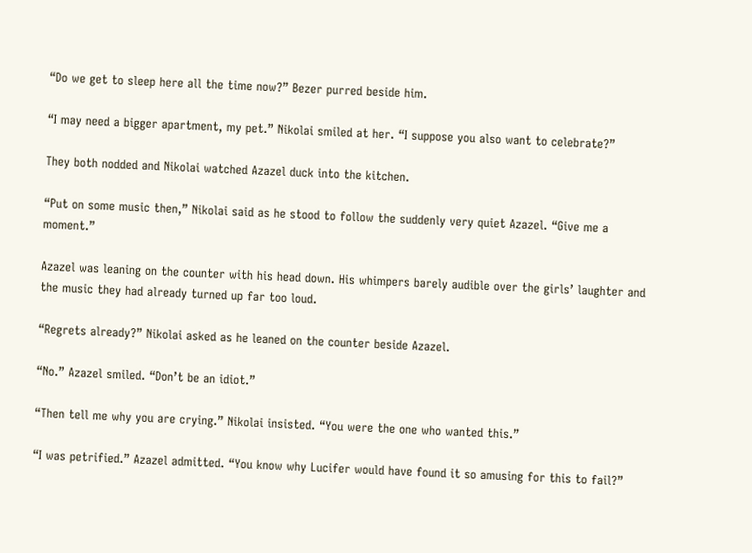“Do we get to sleep here all the time now?” Bezer purred beside him.

“I may need a bigger apartment, my pet.” Nikolai smiled at her. “I suppose you also want to celebrate?”

They both nodded and Nikolai watched Azazel duck into the kitchen.

“Put on some music then,” Nikolai said as he stood to follow the suddenly very quiet Azazel. “Give me a moment.”

Azazel was leaning on the counter with his head down. His whimpers barely audible over the girls’ laughter and the music they had already turned up far too loud.

“Regrets already?” Nikolai asked as he leaned on the counter beside Azazel.

“No.” Azazel smiled. “Don’t be an idiot.”

“Then tell me why you are crying.” Nikolai insisted. “You were the one who wanted this.”

“I was petrified.” Azazel admitted. “You know why Lucifer would have found it so amusing for this to fail?”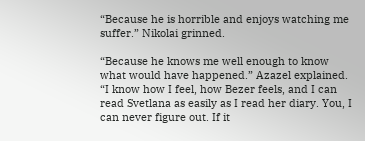“Because he is horrible and enjoys watching me suffer.” Nikolai grinned.

“Because he knows me well enough to know what would have happened.” Azazel explained. “I know how I feel, how Bezer feels, and I can read Svetlana as easily as I read her diary. You, I can never figure out. If it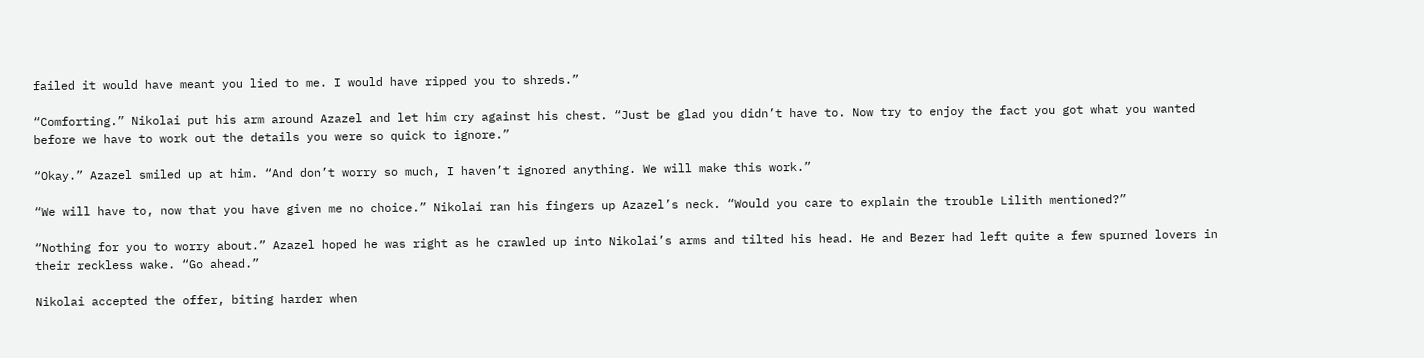failed it would have meant you lied to me. I would have ripped you to shreds.”

“Comforting.” Nikolai put his arm around Azazel and let him cry against his chest. “Just be glad you didn’t have to. Now try to enjoy the fact you got what you wanted before we have to work out the details you were so quick to ignore.”

“Okay.” Azazel smiled up at him. “And don’t worry so much, I haven’t ignored anything. We will make this work.”

“We will have to, now that you have given me no choice.” Nikolai ran his fingers up Azazel’s neck. “Would you care to explain the trouble Lilith mentioned?”

“Nothing for you to worry about.” Azazel hoped he was right as he crawled up into Nikolai’s arms and tilted his head. He and Bezer had left quite a few spurned lovers in their reckless wake. “Go ahead.”

Nikolai accepted the offer, biting harder when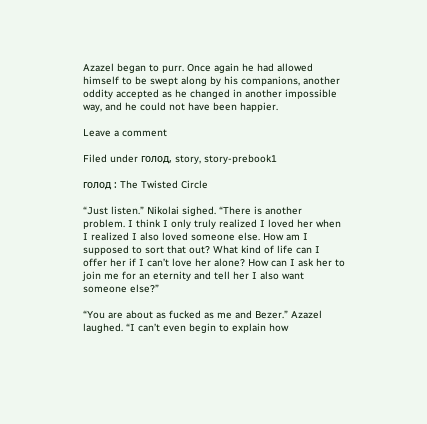Azazel began to purr. Once again he had allowed himself to be swept along by his companions, another oddity accepted as he changed in another impossible way, and he could not have been happier.

Leave a comment

Filed under голод, story, story-prebook1

голод : The Twisted Circle

“Just listen.” Nikolai sighed. “There is another problem. I think I only truly realized I loved her when I realized I also loved someone else. How am I supposed to sort that out? What kind of life can I offer her if I can’t love her alone? How can I ask her to join me for an eternity and tell her I also want someone else?”

“You are about as fucked as me and Bezer.” Azazel laughed. “I can’t even begin to explain how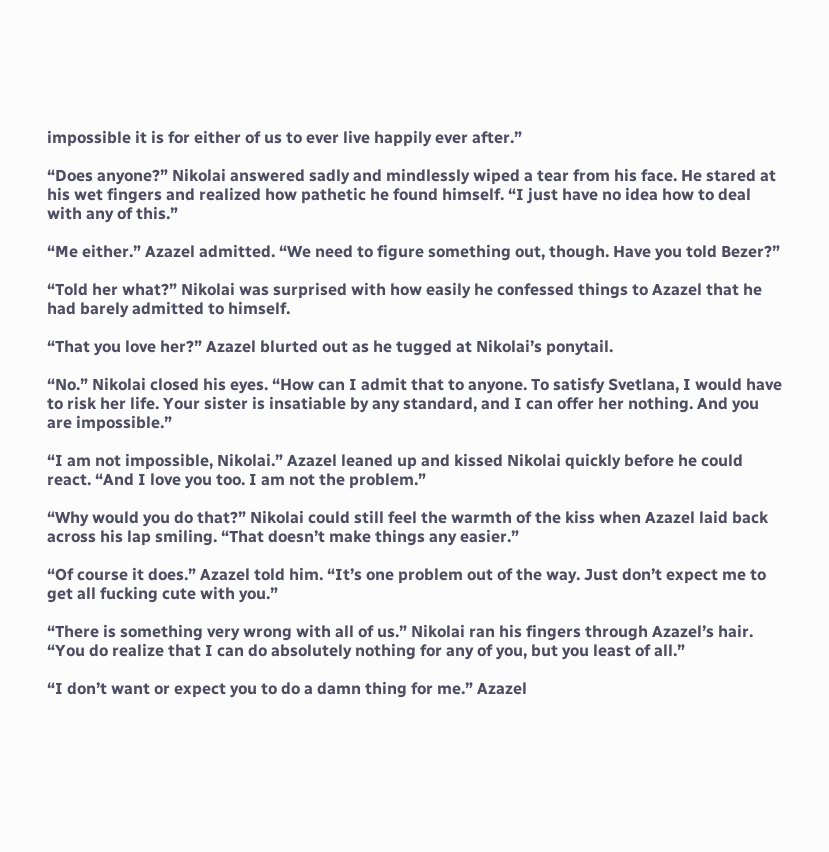impossible it is for either of us to ever live happily ever after.”

“Does anyone?” Nikolai answered sadly and mindlessly wiped a tear from his face. He stared at his wet fingers and realized how pathetic he found himself. “I just have no idea how to deal with any of this.”

“Me either.” Azazel admitted. “We need to figure something out, though. Have you told Bezer?”

“Told her what?” Nikolai was surprised with how easily he confessed things to Azazel that he had barely admitted to himself.

“That you love her?” Azazel blurted out as he tugged at Nikolai’s ponytail.

“No.” Nikolai closed his eyes. “How can I admit that to anyone. To satisfy Svetlana, I would have to risk her life. Your sister is insatiable by any standard, and I can offer her nothing. And you are impossible.”

“I am not impossible, Nikolai.” Azazel leaned up and kissed Nikolai quickly before he could react. “And I love you too. I am not the problem.”

“Why would you do that?” Nikolai could still feel the warmth of the kiss when Azazel laid back across his lap smiling. “That doesn’t make things any easier.”

“Of course it does.” Azazel told him. “It’s one problem out of the way. Just don’t expect me to get all fucking cute with you.”

“There is something very wrong with all of us.” Nikolai ran his fingers through Azazel’s hair. “You do realize that I can do absolutely nothing for any of you, but you least of all.”

“I don’t want or expect you to do a damn thing for me.” Azazel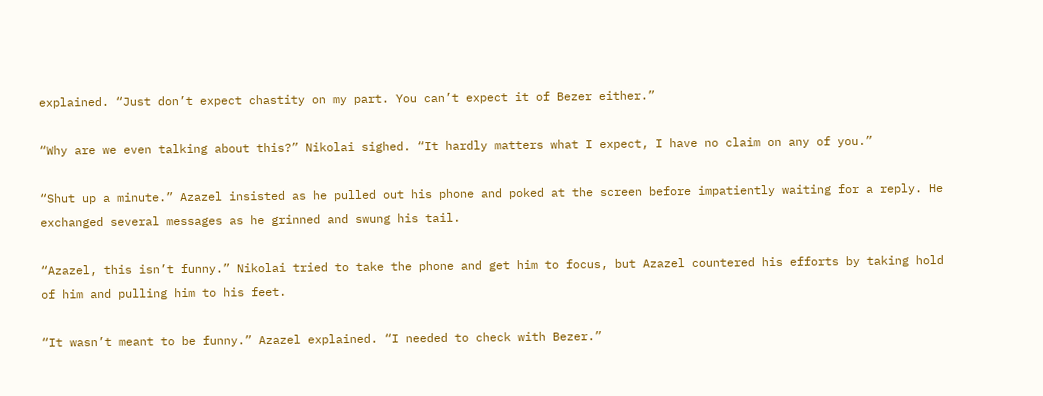explained. “Just don’t expect chastity on my part. You can’t expect it of Bezer either.”

“Why are we even talking about this?” Nikolai sighed. “It hardly matters what I expect, I have no claim on any of you.”

“Shut up a minute.” Azazel insisted as he pulled out his phone and poked at the screen before impatiently waiting for a reply. He exchanged several messages as he grinned and swung his tail.

“Azazel, this isn’t funny.” Nikolai tried to take the phone and get him to focus, but Azazel countered his efforts by taking hold of him and pulling him to his feet.

“It wasn’t meant to be funny.” Azazel explained. “I needed to check with Bezer.”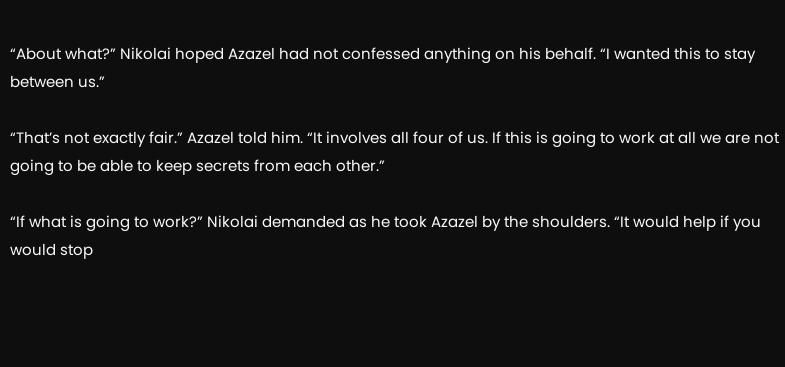“About what?” Nikolai hoped Azazel had not confessed anything on his behalf. “I wanted this to stay between us.”

“That’s not exactly fair.” Azazel told him. “It involves all four of us. If this is going to work at all we are not going to be able to keep secrets from each other.”

“If what is going to work?” Nikolai demanded as he took Azazel by the shoulders. “It would help if you would stop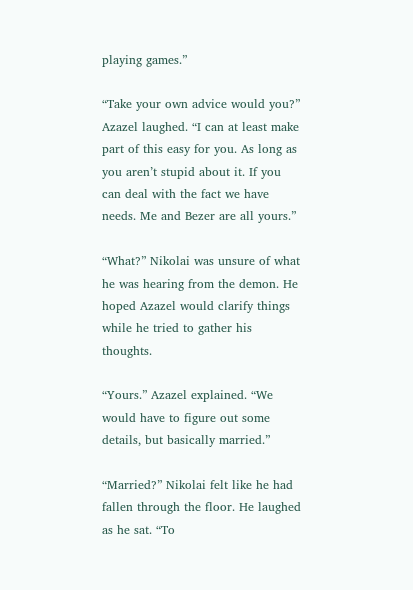playing games.”

“Take your own advice would you?” Azazel laughed. “I can at least make part of this easy for you. As long as you aren’t stupid about it. If you can deal with the fact we have needs. Me and Bezer are all yours.”

“What?” Nikolai was unsure of what he was hearing from the demon. He hoped Azazel would clarify things while he tried to gather his thoughts.

“Yours.” Azazel explained. “We would have to figure out some details, but basically married.”

“Married?” Nikolai felt like he had fallen through the floor. He laughed as he sat. “To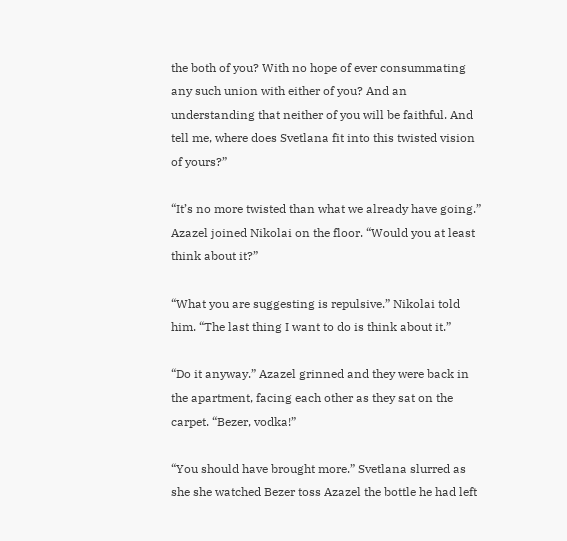the both of you? With no hope of ever consummating any such union with either of you? And an understanding that neither of you will be faithful. And tell me, where does Svetlana fit into this twisted vision of yours?”

“It’s no more twisted than what we already have going.” Azazel joined Nikolai on the floor. “Would you at least think about it?”

“What you are suggesting is repulsive.” Nikolai told him. “The last thing I want to do is think about it.”

“Do it anyway.” Azazel grinned and they were back in the apartment, facing each other as they sat on the carpet. “Bezer, vodka!”

“You should have brought more.” Svetlana slurred as she she watched Bezer toss Azazel the bottle he had left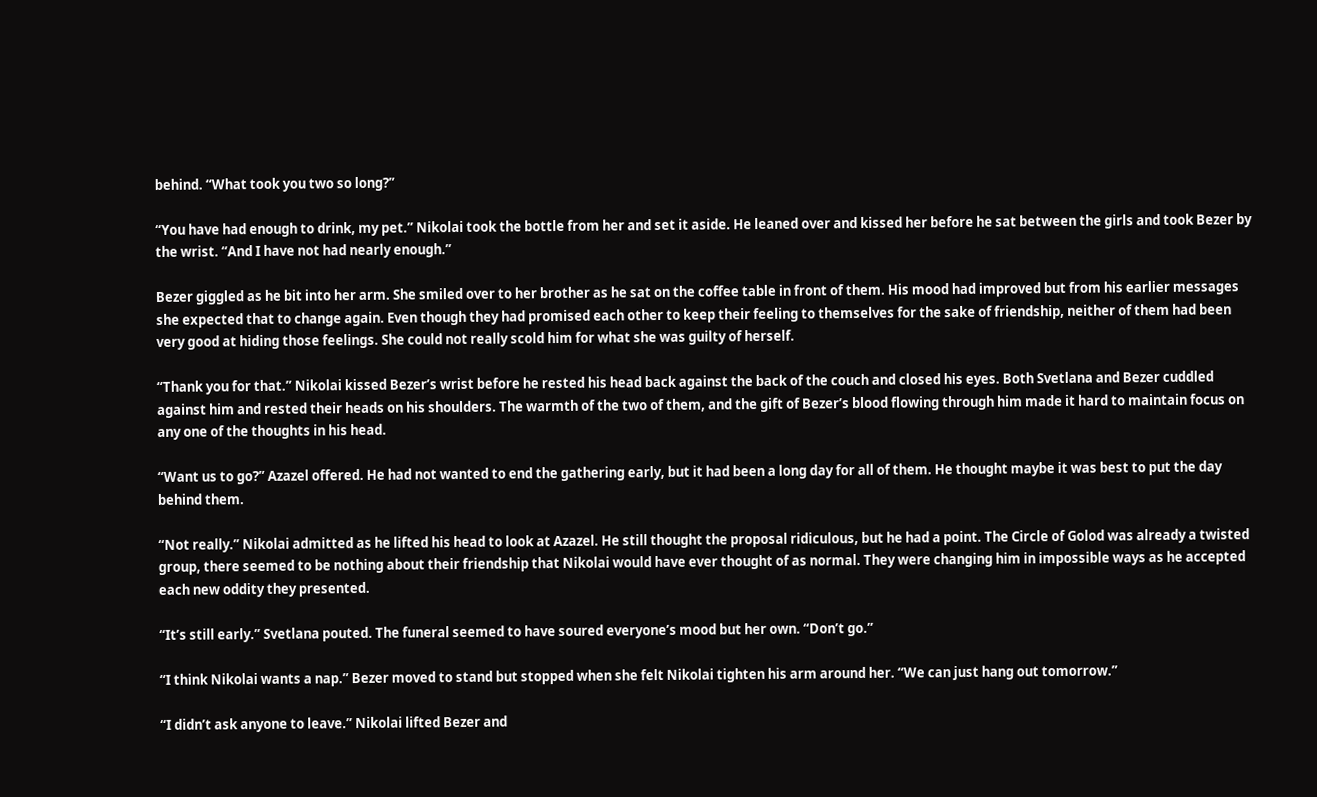behind. “What took you two so long?”

“You have had enough to drink, my pet.” Nikolai took the bottle from her and set it aside. He leaned over and kissed her before he sat between the girls and took Bezer by the wrist. “And I have not had nearly enough.”

Bezer giggled as he bit into her arm. She smiled over to her brother as he sat on the coffee table in front of them. His mood had improved but from his earlier messages she expected that to change again. Even though they had promised each other to keep their feeling to themselves for the sake of friendship, neither of them had been very good at hiding those feelings. She could not really scold him for what she was guilty of herself.

“Thank you for that.” Nikolai kissed Bezer’s wrist before he rested his head back against the back of the couch and closed his eyes. Both Svetlana and Bezer cuddled against him and rested their heads on his shoulders. The warmth of the two of them, and the gift of Bezer’s blood flowing through him made it hard to maintain focus on any one of the thoughts in his head.

“Want us to go?” Azazel offered. He had not wanted to end the gathering early, but it had been a long day for all of them. He thought maybe it was best to put the day behind them.

“Not really.” Nikolai admitted as he lifted his head to look at Azazel. He still thought the proposal ridiculous, but he had a point. The Circle of Golod was already a twisted group, there seemed to be nothing about their friendship that Nikolai would have ever thought of as normal. They were changing him in impossible ways as he accepted each new oddity they presented.

“It’s still early.” Svetlana pouted. The funeral seemed to have soured everyone’s mood but her own. “Don’t go.”

“I think Nikolai wants a nap.” Bezer moved to stand but stopped when she felt Nikolai tighten his arm around her. “We can just hang out tomorrow.”

“I didn’t ask anyone to leave.” Nikolai lifted Bezer and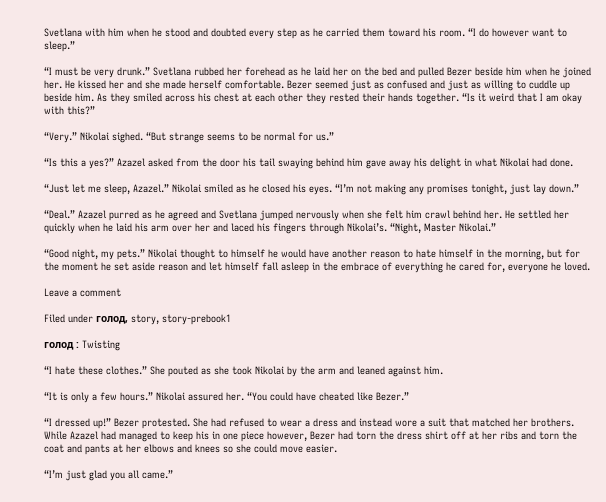Svetlana with him when he stood and doubted every step as he carried them toward his room. “I do however want to sleep.”

“I must be very drunk.” Svetlana rubbed her forehead as he laid her on the bed and pulled Bezer beside him when he joined her. He kissed her and she made herself comfortable. Bezer seemed just as confused and just as willing to cuddle up beside him. As they smiled across his chest at each other they rested their hands together. “Is it weird that I am okay with this?”

“Very.” Nikolai sighed. “But strange seems to be normal for us.”

“Is this a yes?” Azazel asked from the door his tail swaying behind him gave away his delight in what Nikolai had done.

“Just let me sleep, Azazel.” Nikolai smiled as he closed his eyes. “I’m not making any promises tonight, just lay down.”

“Deal.” Azazel purred as he agreed and Svetlana jumped nervously when she felt him crawl behind her. He settled her quickly when he laid his arm over her and laced his fingers through Nikolai’s. “Night, Master Nikolai.”

“Good night, my pets.” Nikolai thought to himself he would have another reason to hate himself in the morning, but for the moment he set aside reason and let himself fall asleep in the embrace of everything he cared for, everyone he loved.

Leave a comment

Filed under голод, story, story-prebook1

голод : Twisting

“I hate these clothes.” She pouted as she took Nikolai by the arm and leaned against him.

“It is only a few hours.” Nikolai assured her. “You could have cheated like Bezer.”

“I dressed up!” Bezer protested. She had refused to wear a dress and instead wore a suit that matched her brothers. While Azazel had managed to keep his in one piece however, Bezer had torn the dress shirt off at her ribs and torn the coat and pants at her elbows and knees so she could move easier.

“I’m just glad you all came.”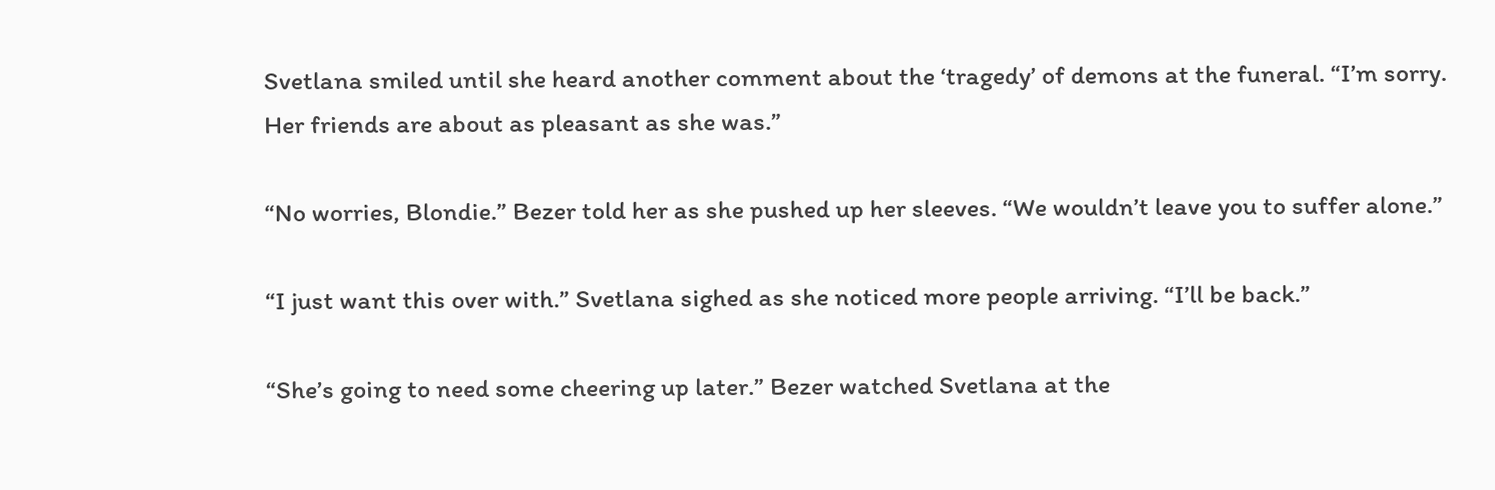Svetlana smiled until she heard another comment about the ‘tragedy’ of demons at the funeral. “I’m sorry. Her friends are about as pleasant as she was.”

“No worries, Blondie.” Bezer told her as she pushed up her sleeves. “We wouldn’t leave you to suffer alone.”

“I just want this over with.” Svetlana sighed as she noticed more people arriving. “I’ll be back.”

“She’s going to need some cheering up later.” Bezer watched Svetlana at the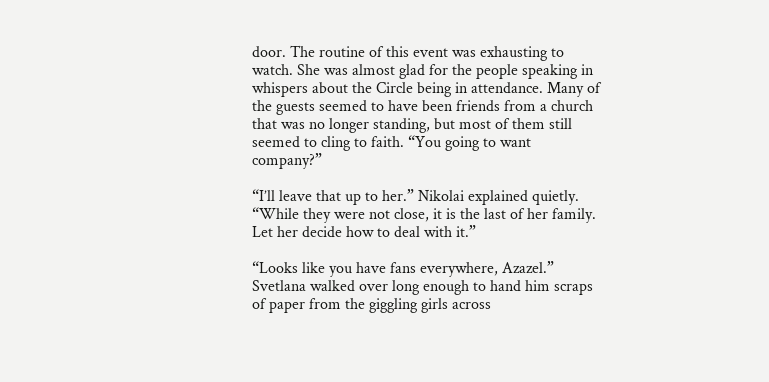door. The routine of this event was exhausting to watch. She was almost glad for the people speaking in whispers about the Circle being in attendance. Many of the guests seemed to have been friends from a church that was no longer standing, but most of them still seemed to cling to faith. “You going to want company?”

“I’ll leave that up to her.” Nikolai explained quietly. “While they were not close, it is the last of her family. Let her decide how to deal with it.”

“Looks like you have fans everywhere, Azazel.” Svetlana walked over long enough to hand him scraps of paper from the giggling girls across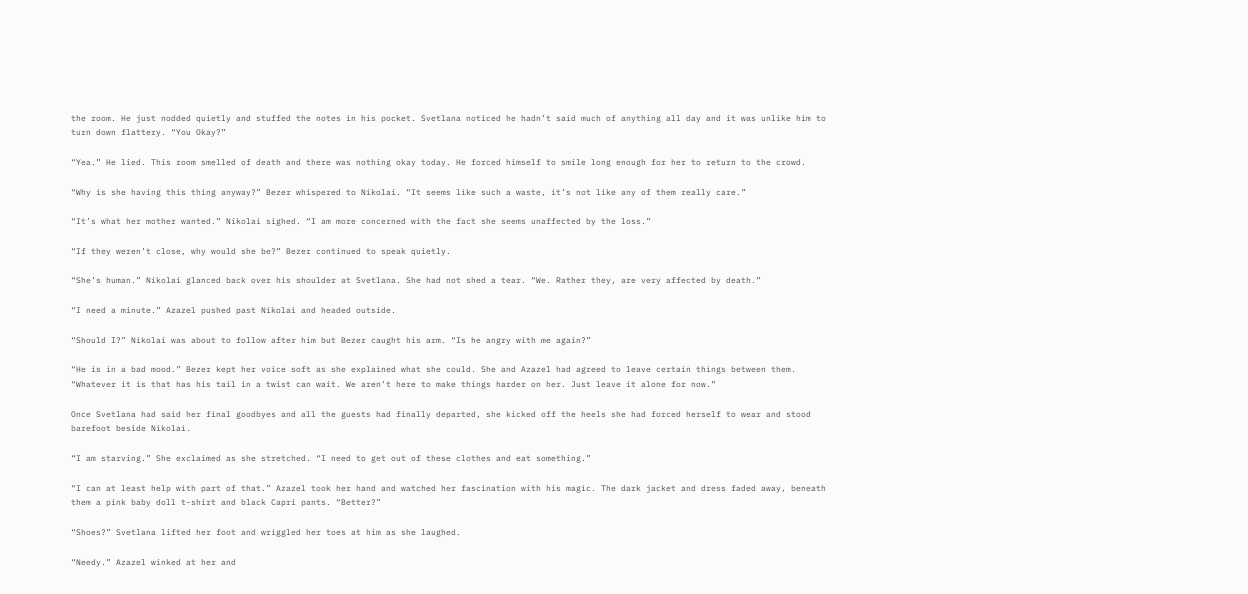the room. He just nodded quietly and stuffed the notes in his pocket. Svetlana noticed he hadn’t said much of anything all day and it was unlike him to turn down flattery. “You Okay?”

“Yea.” He lied. This room smelled of death and there was nothing okay today. He forced himself to smile long enough for her to return to the crowd.

“Why is she having this thing anyway?” Bezer whispered to Nikolai. “It seems like such a waste, it’s not like any of them really care.”

“It’s what her mother wanted.” Nikolai sighed. “I am more concerned with the fact she seems unaffected by the loss.”

“If they weren’t close, why would she be?” Bezer continued to speak quietly.

“She’s human.” Nikolai glanced back over his shoulder at Svetlana. She had not shed a tear. “We. Rather they, are very affected by death.”

“I need a minute.” Azazel pushed past Nikolai and headed outside.

“Should I?” Nikolai was about to follow after him but Bezer caught his arm. “Is he angry with me again?”

“He is in a bad mood.” Bezer kept her voice soft as she explained what she could. She and Azazel had agreed to leave certain things between them. “Whatever it is that has his tail in a twist can wait. We aren’t here to make things harder on her. Just leave it alone for now.”

Once Svetlana had said her final goodbyes and all the guests had finally departed, she kicked off the heels she had forced herself to wear and stood barefoot beside Nikolai.

“I am starving.” She exclaimed as she stretched. “I need to get out of these clothes and eat something.”

“I can at least help with part of that.” Azazel took her hand and watched her fascination with his magic. The dark jacket and dress faded away, beneath them a pink baby doll t-shirt and black Capri pants. “Better?”

“Shoes?” Svetlana lifted her foot and wriggled her toes at him as she laughed.

“Needy.” Azazel winked at her and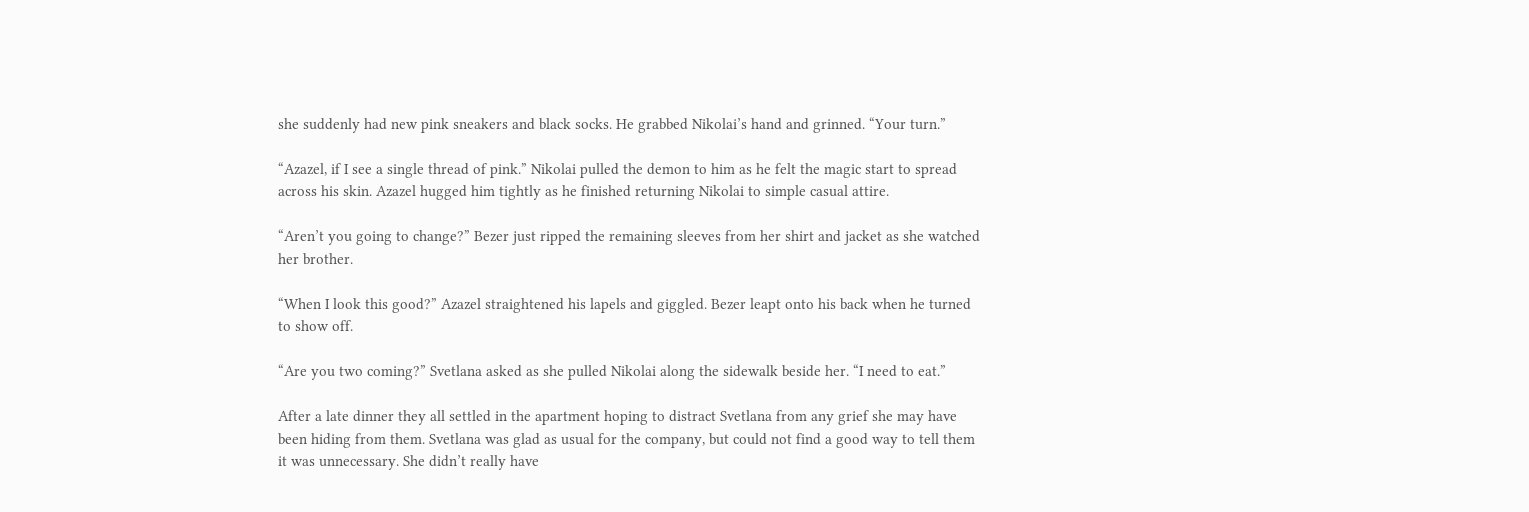she suddenly had new pink sneakers and black socks. He grabbed Nikolai’s hand and grinned. “Your turn.”

“Azazel, if I see a single thread of pink.” Nikolai pulled the demon to him as he felt the magic start to spread across his skin. Azazel hugged him tightly as he finished returning Nikolai to simple casual attire.

“Aren’t you going to change?” Bezer just ripped the remaining sleeves from her shirt and jacket as she watched her brother.

“When I look this good?” Azazel straightened his lapels and giggled. Bezer leapt onto his back when he turned to show off.

“Are you two coming?” Svetlana asked as she pulled Nikolai along the sidewalk beside her. “I need to eat.”

After a late dinner they all settled in the apartment hoping to distract Svetlana from any grief she may have been hiding from them. Svetlana was glad as usual for the company, but could not find a good way to tell them it was unnecessary. She didn’t really have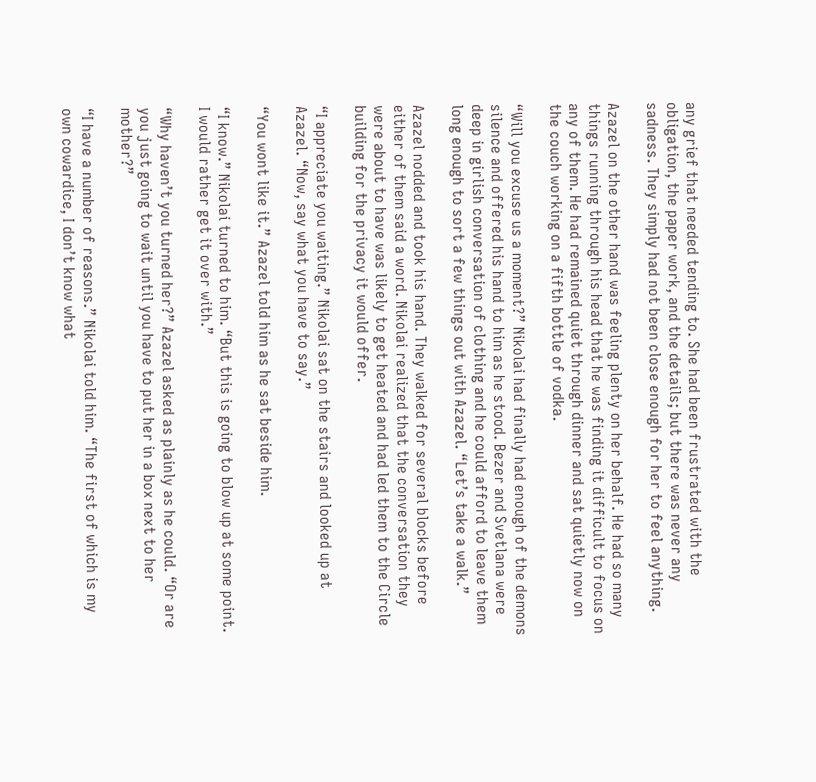any grief that needed tending to. She had been frustrated with the obligation, the paper work, and the details; but there was never any sadness. They simply had not been close enough for her to feel anything.

Azazel on the other hand was feeling plenty on her behalf. He had so many things running through his head that he was finding it difficult to focus on any of them. He had remained quiet through dinner and sat quietly now on the couch working on a fifth bottle of vodka.

“Will you excuse us a moment?” Nikolai had finally had enough of the demons silence and offered his hand to him as he stood. Bezer and Svetlana were deep in girlish conversation of clothing and he could afford to leave them long enough to sort a few things out with Azazel. “Let’s take a walk.”

Azazel nodded and took his hand. They walked for several blocks before either of them said a word. Nikolai realized that the conversation they were about to have was likely to get heated and had led them to the Circle building for the privacy it would offer.

“I appreciate you waiting.” Nikolai sat on the stairs and looked up at Azazel. “Now, say what you have to say.”

“You wont like it.” Azazel told him as he sat beside him.

“I know.” Nikolai turned to him. “But this is going to blow up at some point. I would rather get it over with.”

“Why haven’t you turned her?” Azazel asked as plainly as he could. “Or are you just going to wait until you have to put her in a box next to her mother?”

“I have a number of reasons.” Nikolai told him. “The first of which is my own cowardice, I don’t know what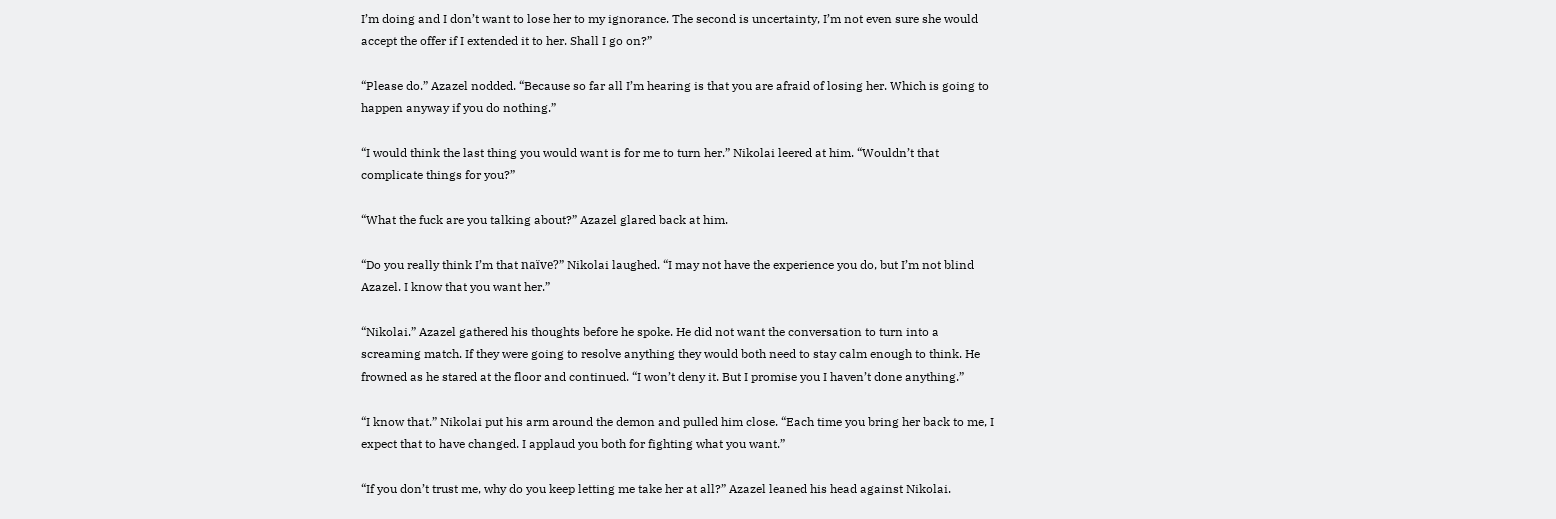I’m doing and I don’t want to lose her to my ignorance. The second is uncertainty, I’m not even sure she would accept the offer if I extended it to her. Shall I go on?”

“Please do.” Azazel nodded. “Because so far all I’m hearing is that you are afraid of losing her. Which is going to happen anyway if you do nothing.”

“I would think the last thing you would want is for me to turn her.” Nikolai leered at him. “Wouldn’t that complicate things for you?”

“What the fuck are you talking about?” Azazel glared back at him.

“Do you really think I’m that naïve?” Nikolai laughed. “I may not have the experience you do, but I’m not blind Azazel. I know that you want her.”

“Nikolai.” Azazel gathered his thoughts before he spoke. He did not want the conversation to turn into a screaming match. If they were going to resolve anything they would both need to stay calm enough to think. He frowned as he stared at the floor and continued. “I won’t deny it. But I promise you I haven’t done anything.”

“I know that.” Nikolai put his arm around the demon and pulled him close. “Each time you bring her back to me, I expect that to have changed. I applaud you both for fighting what you want.”

“If you don’t trust me, why do you keep letting me take her at all?” Azazel leaned his head against Nikolai.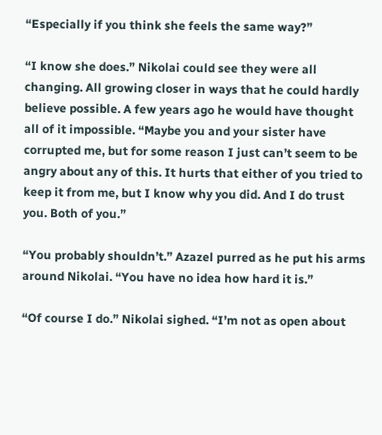“Especially if you think she feels the same way?”

“I know she does.” Nikolai could see they were all changing. All growing closer in ways that he could hardly believe possible. A few years ago he would have thought all of it impossible. “Maybe you and your sister have corrupted me, but for some reason I just can’t seem to be angry about any of this. It hurts that either of you tried to keep it from me, but I know why you did. And I do trust you. Both of you.”

“You probably shouldn’t.” Azazel purred as he put his arms around Nikolai. “You have no idea how hard it is.”

“Of course I do.” Nikolai sighed. “I’m not as open about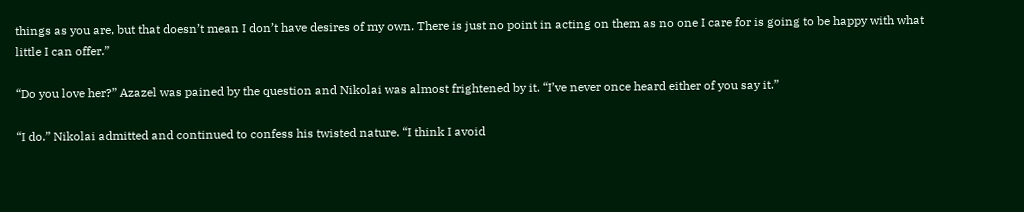things as you are, but that doesn’t mean I don’t have desires of my own. There is just no point in acting on them as no one I care for is going to be happy with what little I can offer.”

“Do you love her?” Azazel was pained by the question and Nikolai was almost frightened by it. “I’ve never once heard either of you say it.”

“I do.” Nikolai admitted and continued to confess his twisted nature. “I think I avoid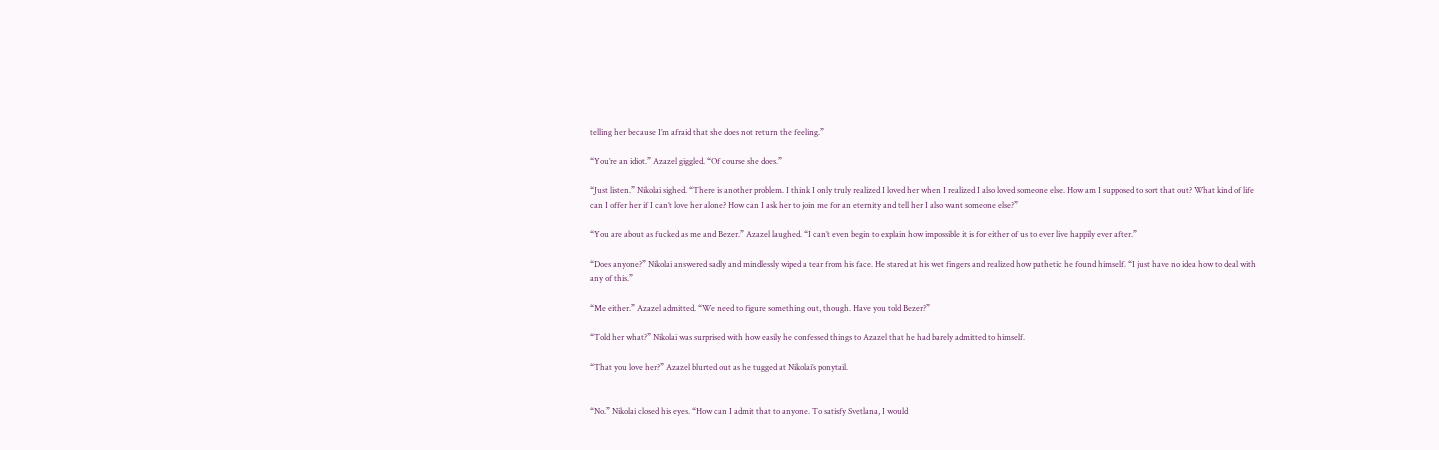telling her because I’m afraid that she does not return the feeling.”

“You’re an idiot.” Azazel giggled. “Of course she does.”

“Just listen.” Nikolai sighed. “There is another problem. I think I only truly realized I loved her when I realized I also loved someone else. How am I supposed to sort that out? What kind of life can I offer her if I can’t love her alone? How can I ask her to join me for an eternity and tell her I also want someone else?”

“You are about as fucked as me and Bezer.” Azazel laughed. “I can’t even begin to explain how impossible it is for either of us to ever live happily ever after.”

“Does anyone?” Nikolai answered sadly and mindlessly wiped a tear from his face. He stared at his wet fingers and realized how pathetic he found himself. “I just have no idea how to deal with any of this.”

“Me either.” Azazel admitted. “We need to figure something out, though. Have you told Bezer?”

“Told her what?” Nikolai was surprised with how easily he confessed things to Azazel that he had barely admitted to himself.

“That you love her?” Azazel blurted out as he tugged at Nikolai’s ponytail.


“No.” Nikolai closed his eyes. “How can I admit that to anyone. To satisfy Svetlana, I would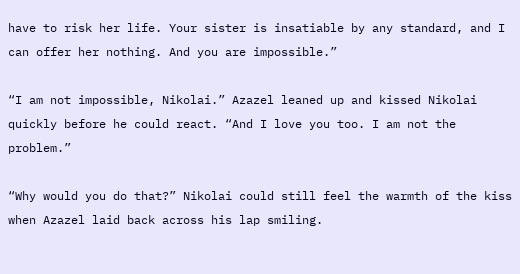have to risk her life. Your sister is insatiable by any standard, and I can offer her nothing. And you are impossible.”

“I am not impossible, Nikolai.” Azazel leaned up and kissed Nikolai quickly before he could react. “And I love you too. I am not the problem.”

“Why would you do that?” Nikolai could still feel the warmth of the kiss when Azazel laid back across his lap smiling.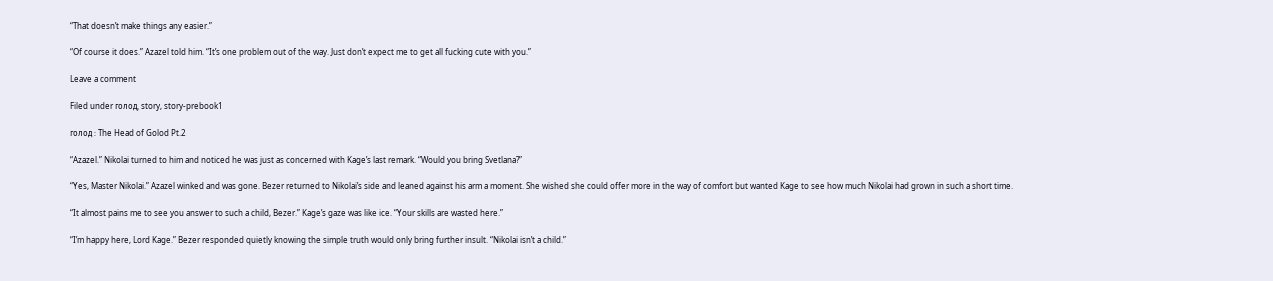“That doesn’t make things any easier.”

“Of course it does.” Azazel told him. “It’s one problem out of the way. Just don’t expect me to get all fucking cute with you.”

Leave a comment

Filed under голод, story, story-prebook1

голод : The Head of Golod Pt.2

“Azazel.” Nikolai turned to him and noticed he was just as concerned with Kage’s last remark. “Would you bring Svetlana?”

“Yes, Master Nikolai.” Azazel winked and was gone. Bezer returned to Nikolai’s side and leaned against his arm a moment. She wished she could offer more in the way of comfort but wanted Kage to see how much Nikolai had grown in such a short time.

“It almost pains me to see you answer to such a child, Bezer.” Kage’s gaze was like ice. “Your skills are wasted here.”

“I’m happy here, Lord Kage.” Bezer responded quietly knowing the simple truth would only bring further insult. “Nikolai isn’t a child.”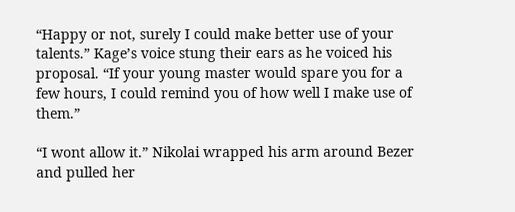“Happy or not, surely I could make better use of your talents.” Kage’s voice stung their ears as he voiced his proposal. “If your young master would spare you for a few hours, I could remind you of how well I make use of them.”

“I wont allow it.” Nikolai wrapped his arm around Bezer and pulled her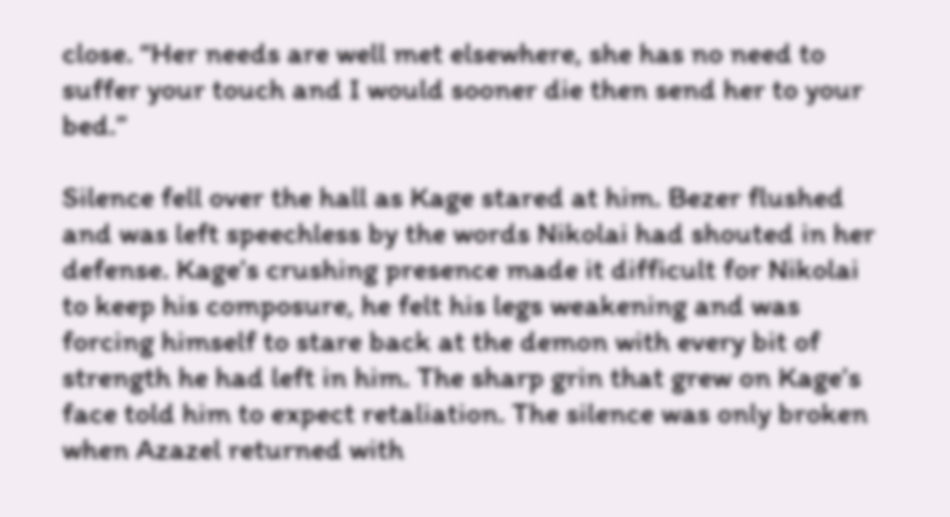close. “Her needs are well met elsewhere, she has no need to suffer your touch and I would sooner die then send her to your bed.”

Silence fell over the hall as Kage stared at him. Bezer flushed and was left speechless by the words Nikolai had shouted in her defense. Kage’s crushing presence made it difficult for Nikolai to keep his composure, he felt his legs weakening and was forcing himself to stare back at the demon with every bit of strength he had left in him. The sharp grin that grew on Kage’s face told him to expect retaliation. The silence was only broken when Azazel returned with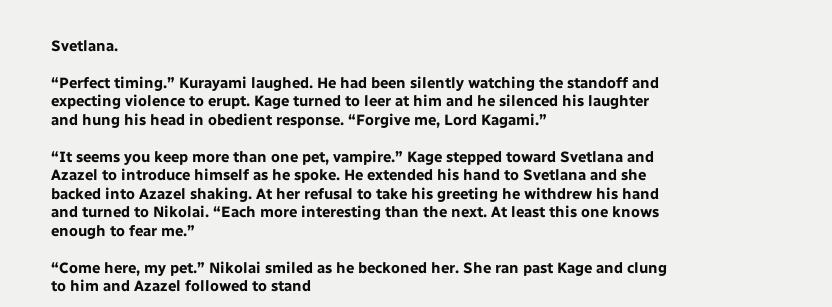Svetlana.

“Perfect timing.” Kurayami laughed. He had been silently watching the standoff and expecting violence to erupt. Kage turned to leer at him and he silenced his laughter and hung his head in obedient response. “Forgive me, Lord Kagami.”

“It seems you keep more than one pet, vampire.” Kage stepped toward Svetlana and Azazel to introduce himself as he spoke. He extended his hand to Svetlana and she backed into Azazel shaking. At her refusal to take his greeting he withdrew his hand and turned to Nikolai. “Each more interesting than the next. At least this one knows enough to fear me.”

“Come here, my pet.” Nikolai smiled as he beckoned her. She ran past Kage and clung to him and Azazel followed to stand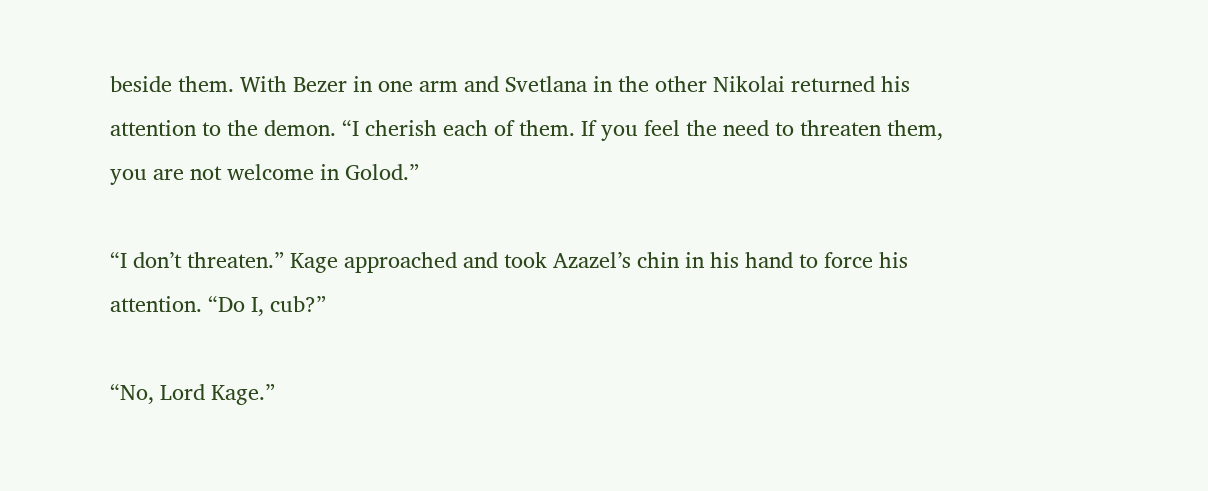beside them. With Bezer in one arm and Svetlana in the other Nikolai returned his attention to the demon. “I cherish each of them. If you feel the need to threaten them, you are not welcome in Golod.”

“I don’t threaten.” Kage approached and took Azazel’s chin in his hand to force his attention. “Do I, cub?”

“No, Lord Kage.”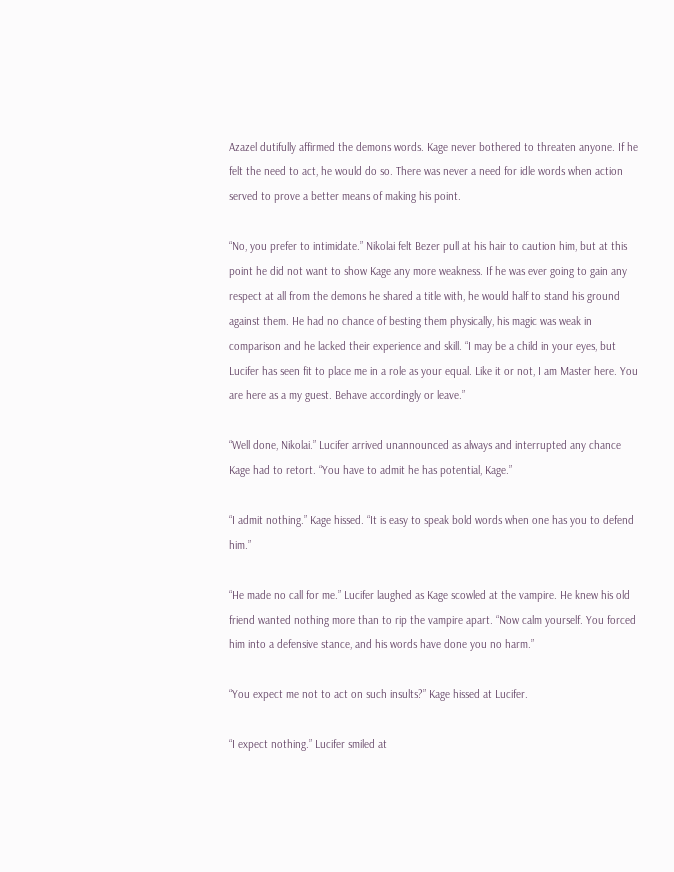Azazel dutifully affirmed the demons words. Kage never bothered to threaten anyone. If he felt the need to act, he would do so. There was never a need for idle words when action served to prove a better means of making his point.

“No, you prefer to intimidate.” Nikolai felt Bezer pull at his hair to caution him, but at this point he did not want to show Kage any more weakness. If he was ever going to gain any respect at all from the demons he shared a title with, he would half to stand his ground against them. He had no chance of besting them physically, his magic was weak in comparison and he lacked their experience and skill. “I may be a child in your eyes, but Lucifer has seen fit to place me in a role as your equal. Like it or not, I am Master here. You are here as a my guest. Behave accordingly or leave.”

“Well done, Nikolai.” Lucifer arrived unannounced as always and interrupted any chance Kage had to retort. “You have to admit he has potential, Kage.”

“I admit nothing.” Kage hissed. “It is easy to speak bold words when one has you to defend him.”

“He made no call for me.” Lucifer laughed as Kage scowled at the vampire. He knew his old friend wanted nothing more than to rip the vampire apart. “Now calm yourself. You forced him into a defensive stance, and his words have done you no harm.”

“You expect me not to act on such insults?” Kage hissed at Lucifer.

“I expect nothing.” Lucifer smiled at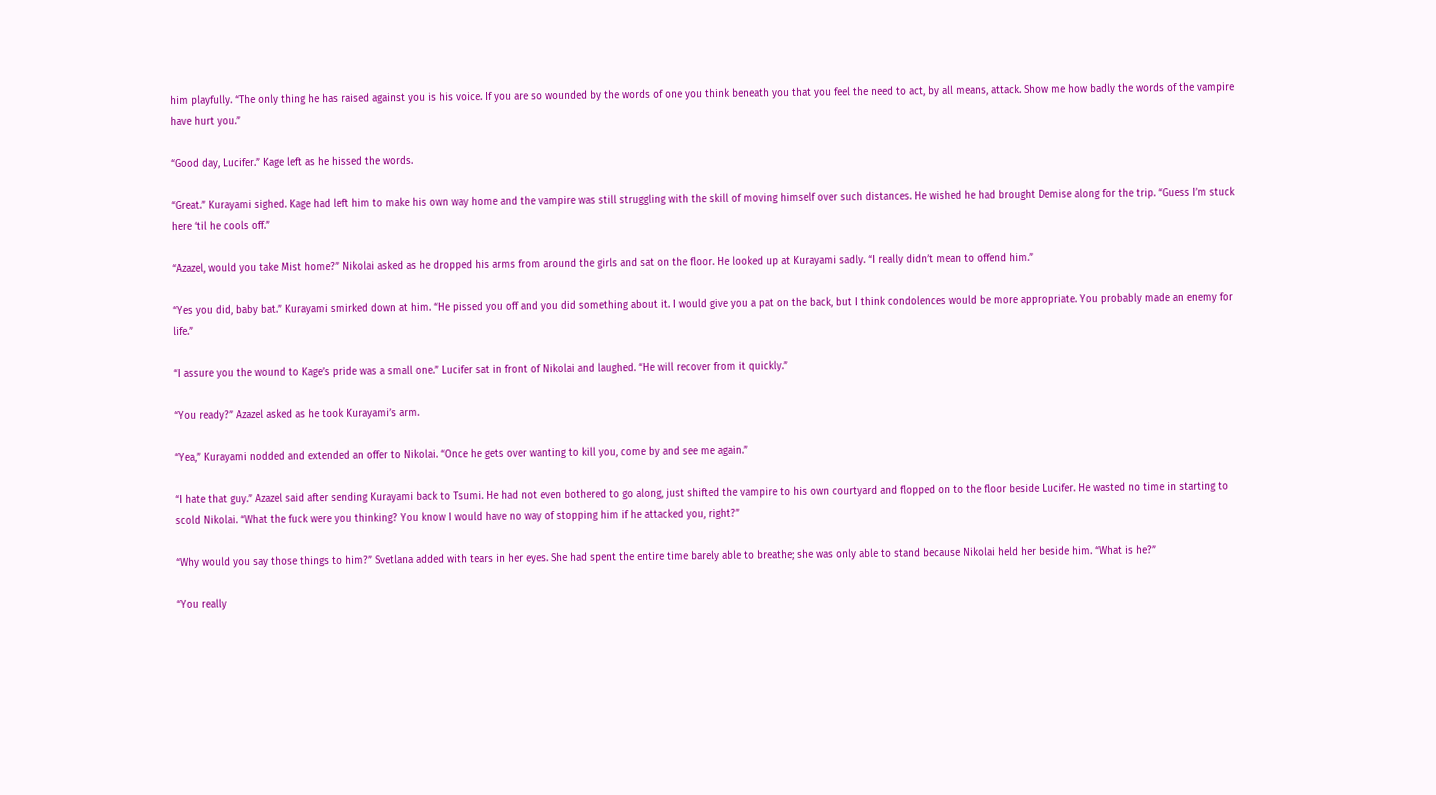him playfully. “The only thing he has raised against you is his voice. If you are so wounded by the words of one you think beneath you that you feel the need to act, by all means, attack. Show me how badly the words of the vampire have hurt you.”

“Good day, Lucifer.” Kage left as he hissed the words.

“Great.” Kurayami sighed. Kage had left him to make his own way home and the vampire was still struggling with the skill of moving himself over such distances. He wished he had brought Demise along for the trip. “Guess I’m stuck here ‘til he cools off.”

“Azazel, would you take Mist home?” Nikolai asked as he dropped his arms from around the girls and sat on the floor. He looked up at Kurayami sadly. “I really didn’t mean to offend him.”

“Yes you did, baby bat.” Kurayami smirked down at him. “He pissed you off and you did something about it. I would give you a pat on the back, but I think condolences would be more appropriate. You probably made an enemy for life.”

“I assure you the wound to Kage’s pride was a small one.” Lucifer sat in front of Nikolai and laughed. “He will recover from it quickly.”

“You ready?” Azazel asked as he took Kurayami’s arm.

“Yea,” Kurayami nodded and extended an offer to Nikolai. “Once he gets over wanting to kill you, come by and see me again.”

“I hate that guy.” Azazel said after sending Kurayami back to Tsumi. He had not even bothered to go along, just shifted the vampire to his own courtyard and flopped on to the floor beside Lucifer. He wasted no time in starting to scold Nikolai. “What the fuck were you thinking? You know I would have no way of stopping him if he attacked you, right?”

“Why would you say those things to him?” Svetlana added with tears in her eyes. She had spent the entire time barely able to breathe; she was only able to stand because Nikolai held her beside him. “What is he?”

“You really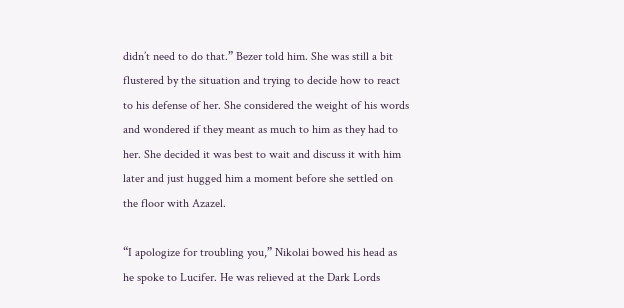didn’t need to do that.” Bezer told him. She was still a bit flustered by the situation and trying to decide how to react to his defense of her. She considered the weight of his words and wondered if they meant as much to him as they had to her. She decided it was best to wait and discuss it with him later and just hugged him a moment before she settled on the floor with Azazel.

“I apologize for troubling you,” Nikolai bowed his head as he spoke to Lucifer. He was relieved at the Dark Lords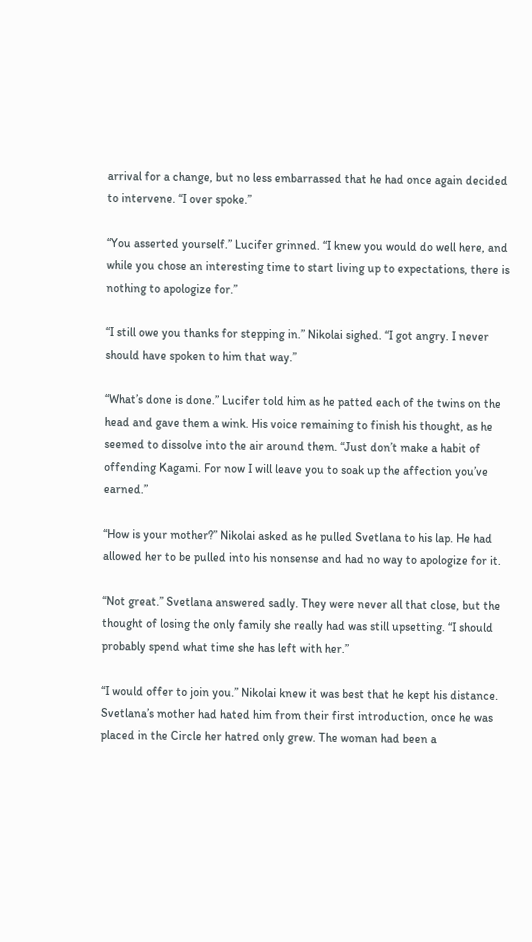arrival for a change, but no less embarrassed that he had once again decided to intervene. “I over spoke.”

“You asserted yourself.” Lucifer grinned. “I knew you would do well here, and while you chose an interesting time to start living up to expectations, there is nothing to apologize for.”

“I still owe you thanks for stepping in.” Nikolai sighed. “I got angry. I never should have spoken to him that way.”

“What’s done is done.” Lucifer told him as he patted each of the twins on the head and gave them a wink. His voice remaining to finish his thought, as he seemed to dissolve into the air around them. “Just don’t make a habit of offending Kagami. For now I will leave you to soak up the affection you’ve earned.”

“How is your mother?” Nikolai asked as he pulled Svetlana to his lap. He had allowed her to be pulled into his nonsense and had no way to apologize for it.

“Not great.” Svetlana answered sadly. They were never all that close, but the thought of losing the only family she really had was still upsetting. “I should probably spend what time she has left with her.”

“I would offer to join you.” Nikolai knew it was best that he kept his distance. Svetlana’s mother had hated him from their first introduction, once he was placed in the Circle her hatred only grew. The woman had been a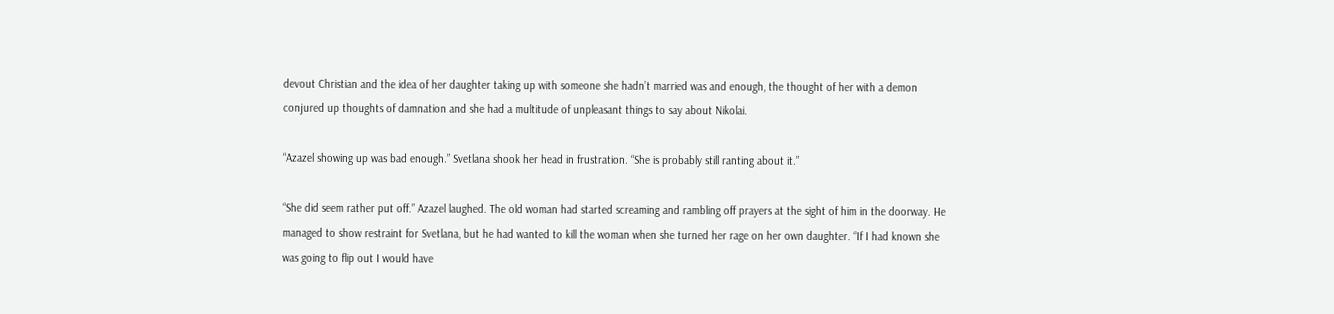devout Christian and the idea of her daughter taking up with someone she hadn’t married was and enough, the thought of her with a demon conjured up thoughts of damnation and she had a multitude of unpleasant things to say about Nikolai.

“Azazel showing up was bad enough.” Svetlana shook her head in frustration. “She is probably still ranting about it.”

“She did seem rather put off.” Azazel laughed. The old woman had started screaming and rambling off prayers at the sight of him in the doorway. He managed to show restraint for Svetlana, but he had wanted to kill the woman when she turned her rage on her own daughter. “If I had known she was going to flip out I would have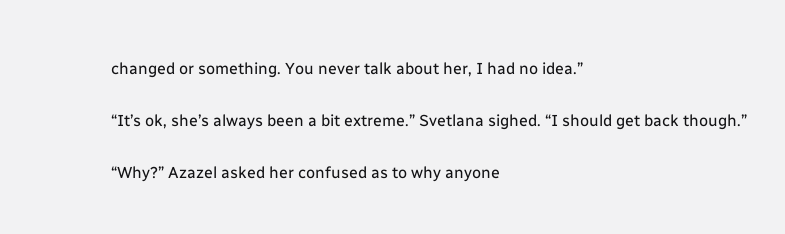changed or something. You never talk about her, I had no idea.”

“It’s ok, she’s always been a bit extreme.” Svetlana sighed. “I should get back though.”

“Why?” Azazel asked her confused as to why anyone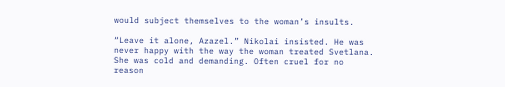would subject themselves to the woman’s insults.

“Leave it alone, Azazel.” Nikolai insisted. He was never happy with the way the woman treated Svetlana. She was cold and demanding. Often cruel for no reason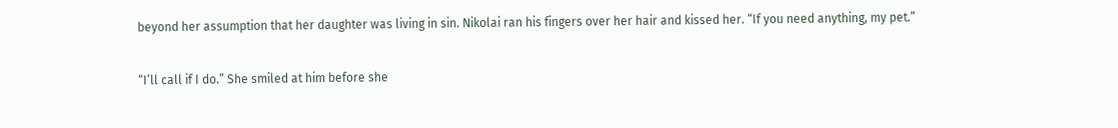beyond her assumption that her daughter was living in sin. Nikolai ran his fingers over her hair and kissed her. “If you need anything, my pet.”

“I’ll call if I do.” She smiled at him before she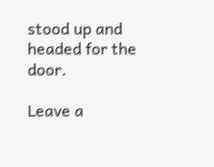stood up and headed for the door.

Leave a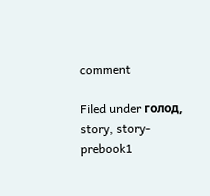comment

Filed under голод, story, story-prebook1